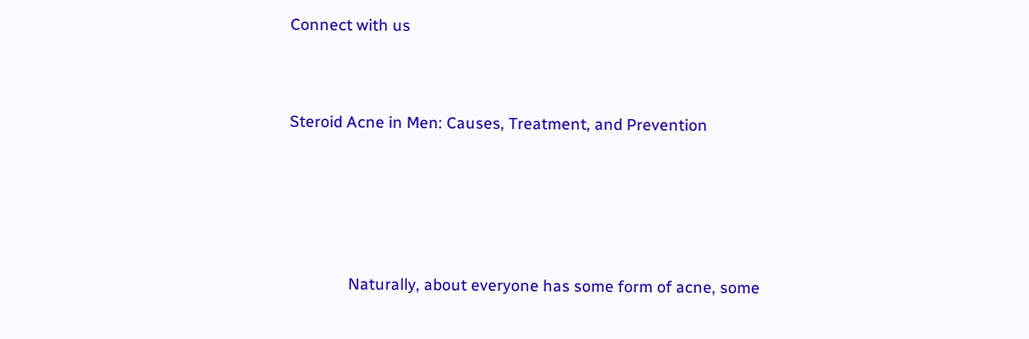Connect with us


Steroid Acne in Men: Causes, Treatment, and Prevention




               Naturally, about everyone has some form of acne, some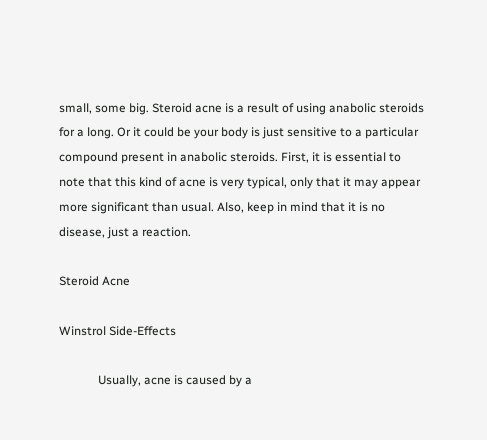small, some big. Steroid acne is a result of using anabolic steroids for a long. Or it could be your body is just sensitive to a particular compound present in anabolic steroids. First, it is essential to note that this kind of acne is very typical, only that it may appear more significant than usual. Also, keep in mind that it is no disease, just a reaction.

Steroid Acne

Winstrol Side-Effects

             Usually, acne is caused by a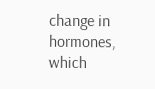change in hormones, which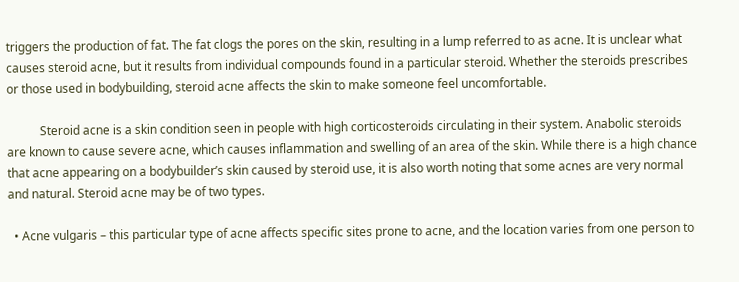triggers the production of fat. The fat clogs the pores on the skin, resulting in a lump referred to as acne. It is unclear what causes steroid acne, but it results from individual compounds found in a particular steroid. Whether the steroids prescribes or those used in bodybuilding, steroid acne affects the skin to make someone feel uncomfortable.

           Steroid acne is a skin condition seen in people with high corticosteroids circulating in their system. Anabolic steroids are known to cause severe acne, which causes inflammation and swelling of an area of the skin. While there is a high chance that acne appearing on a bodybuilder’s skin caused by steroid use, it is also worth noting that some acnes are very normal and natural. Steroid acne may be of two types.

  • Acne vulgaris – this particular type of acne affects specific sites prone to acne, and the location varies from one person to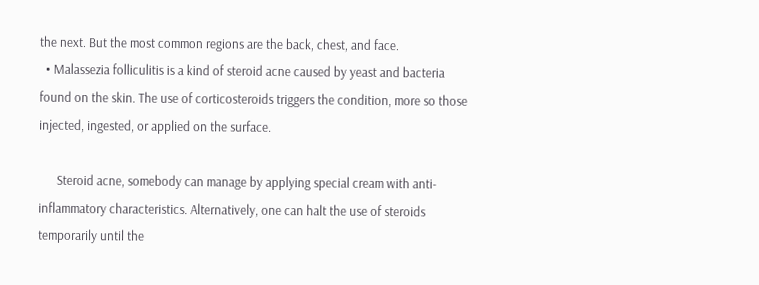the next. But the most common regions are the back, chest, and face.
  • Malassezia folliculitis is a kind of steroid acne caused by yeast and bacteria found on the skin. The use of corticosteroids triggers the condition, more so those injected, ingested, or applied on the surface.

      Steroid acne, somebody can manage by applying special cream with anti-inflammatory characteristics. Alternatively, one can halt the use of steroids temporarily until the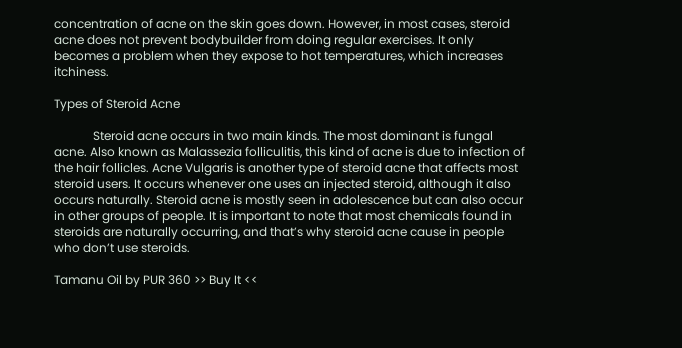concentration of acne on the skin goes down. However, in most cases, steroid acne does not prevent bodybuilder from doing regular exercises. It only becomes a problem when they expose to hot temperatures, which increases itchiness.

Types of Steroid Acne

             Steroid acne occurs in two main kinds. The most dominant is fungal acne. Also known as Malassezia folliculitis, this kind of acne is due to infection of the hair follicles. Acne Vulgaris is another type of steroid acne that affects most steroid users. It occurs whenever one uses an injected steroid, although it also occurs naturally. Steroid acne is mostly seen in adolescence but can also occur in other groups of people. It is important to note that most chemicals found in steroids are naturally occurring, and that’s why steroid acne cause in people who don’t use steroids.

Tamanu Oil by PUR 360 >> Buy It <<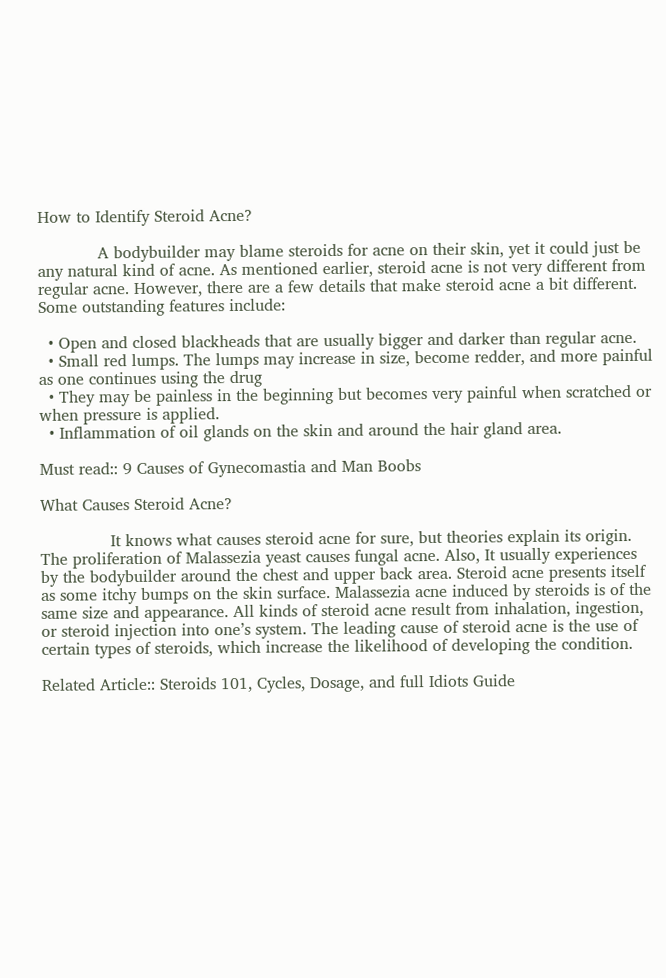How to Identify Steroid Acne?

            A bodybuilder may blame steroids for acne on their skin, yet it could just be any natural kind of acne. As mentioned earlier, steroid acne is not very different from regular acne. However, there are a few details that make steroid acne a bit different. Some outstanding features include:

  • Open and closed blackheads that are usually bigger and darker than regular acne.
  • Small red lumps. The lumps may increase in size, become redder, and more painful as one continues using the drug
  • They may be painless in the beginning but becomes very painful when scratched or when pressure is applied.
  • Inflammation of oil glands on the skin and around the hair gland area.

Must read:: 9 Causes of Gynecomastia and Man Boobs

What Causes Steroid Acne?

              It knows what causes steroid acne for sure, but theories explain its origin. The proliferation of Malassezia yeast causes fungal acne. Also, It usually experiences by the bodybuilder around the chest and upper back area. Steroid acne presents itself as some itchy bumps on the skin surface. Malassezia acne induced by steroids is of the same size and appearance. All kinds of steroid acne result from inhalation, ingestion, or steroid injection into one’s system. The leading cause of steroid acne is the use of certain types of steroids, which increase the likelihood of developing the condition.

Related Article:: Steroids 101, Cycles, Dosage, and full Idiots Guide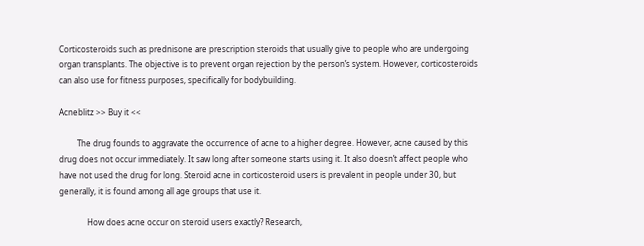Corticosteroids such as prednisone are prescription steroids that usually give to people who are undergoing organ transplants. The objective is to prevent organ rejection by the person’s system. However, corticosteroids can also use for fitness purposes, specifically for bodybuilding.

Acneblitz >> Buy it <<

         The drug founds to aggravate the occurrence of acne to a higher degree. However, acne caused by this drug does not occur immediately. It saw long after someone starts using it. It also doesn’t affect people who have not used the drug for long. Steroid acne in corticosteroid users is prevalent in people under 30, but generally, it is found among all age groups that use it.

              How does acne occur on steroid users exactly? Research,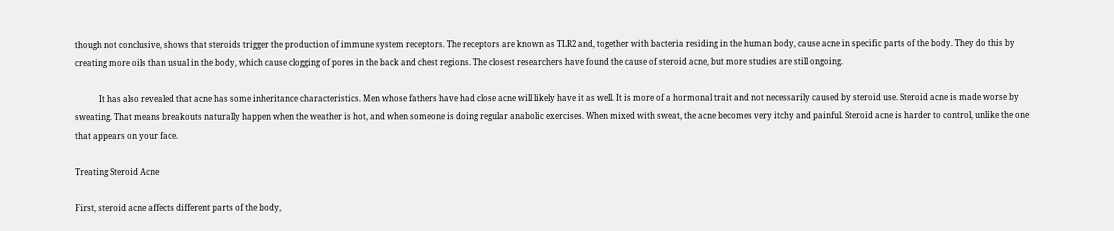though not conclusive, shows that steroids trigger the production of immune system receptors. The receptors are known as TLR2 and, together with bacteria residing in the human body, cause acne in specific parts of the body. They do this by creating more oils than usual in the body, which cause clogging of pores in the back and chest regions. The closest researchers have found the cause of steroid acne, but more studies are still ongoing.

            It has also revealed that acne has some inheritance characteristics. Men whose fathers have had close acne will likely have it as well. It is more of a hormonal trait and not necessarily caused by steroid use. Steroid acne is made worse by sweating. That means breakouts naturally happen when the weather is hot, and when someone is doing regular anabolic exercises. When mixed with sweat, the acne becomes very itchy and painful. Steroid acne is harder to control, unlike the one that appears on your face.

Treating Steroid Acne

First, steroid acne affects different parts of the body,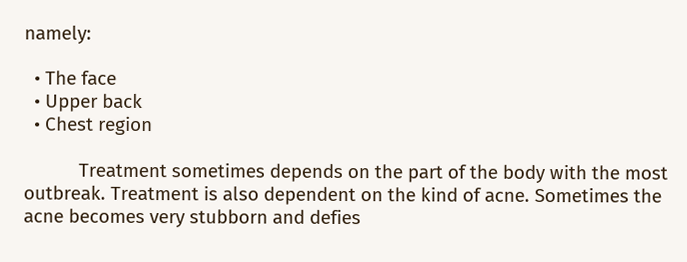namely:

  • The face
  • Upper back
  • Chest region

           Treatment sometimes depends on the part of the body with the most outbreak. Treatment is also dependent on the kind of acne. Sometimes the acne becomes very stubborn and defies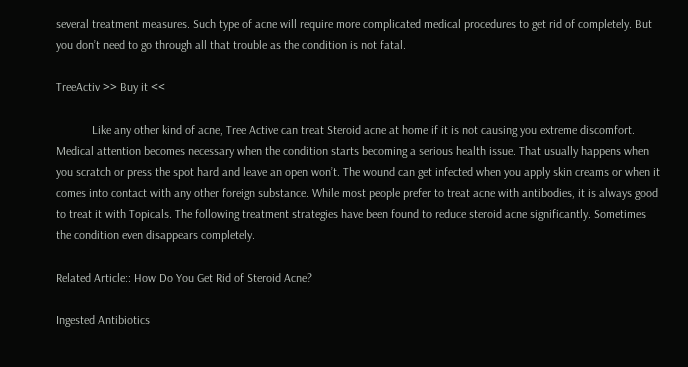several treatment measures. Such type of acne will require more complicated medical procedures to get rid of completely. But you don’t need to go through all that trouble as the condition is not fatal.

TreeActiv >> Buy it <<

            Like any other kind of acne, Tree Active can treat Steroid acne at home if it is not causing you extreme discomfort. Medical attention becomes necessary when the condition starts becoming a serious health issue. That usually happens when you scratch or press the spot hard and leave an open won’t. The wound can get infected when you apply skin creams or when it comes into contact with any other foreign substance. While most people prefer to treat acne with antibodies, it is always good to treat it with Topicals. The following treatment strategies have been found to reduce steroid acne significantly. Sometimes the condition even disappears completely.

Related Article:: How Do You Get Rid of Steroid Acne?

Ingested Antibiotics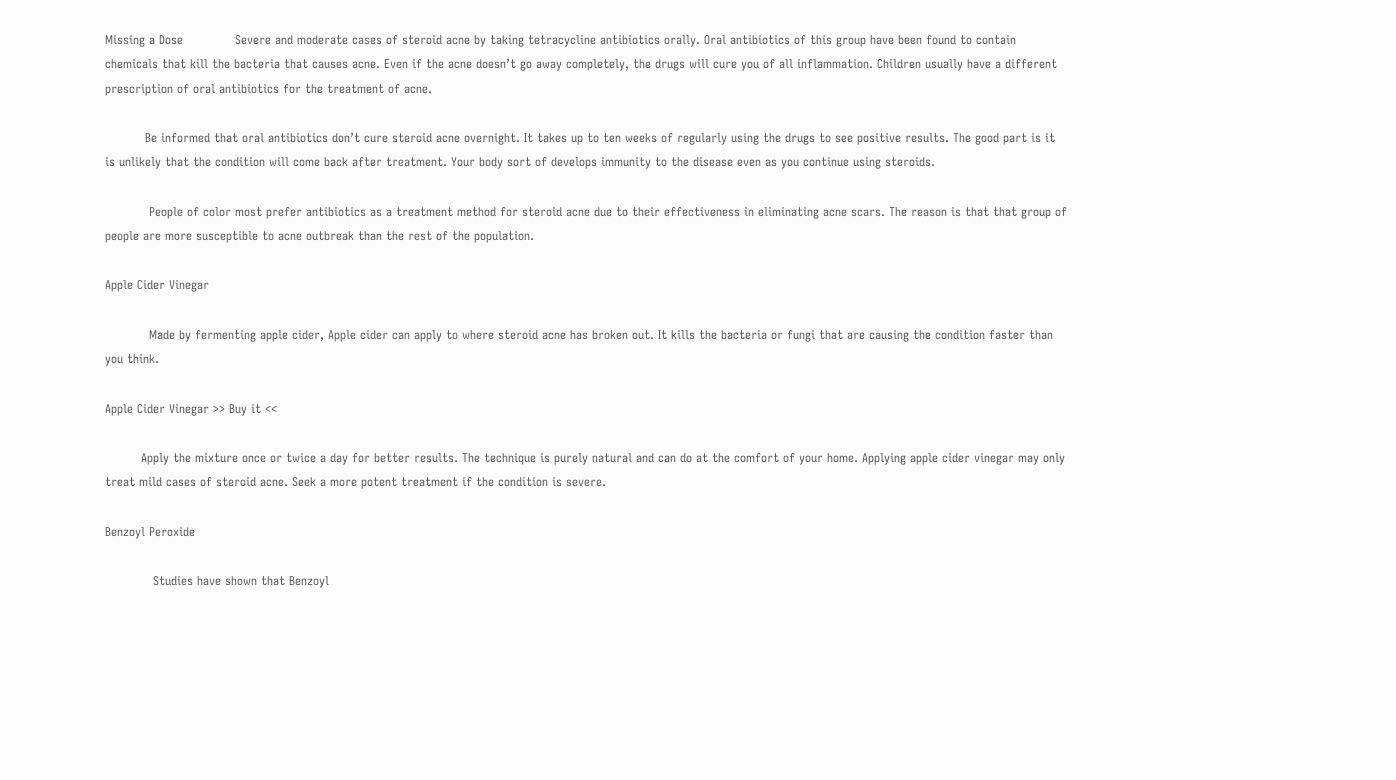Missing a Dose             Severe and moderate cases of steroid acne by taking tetracycline antibiotics orally. Oral antibiotics of this group have been found to contain chemicals that kill the bacteria that causes acne. Even if the acne doesn’t go away completely, the drugs will cure you of all inflammation. Children usually have a different prescription of oral antibiotics for the treatment of acne.

          Be informed that oral antibiotics don’t cure steroid acne overnight. It takes up to ten weeks of regularly using the drugs to see positive results. The good part is it is unlikely that the condition will come back after treatment. Your body sort of develops immunity to the disease even as you continue using steroids.

           People of color most prefer antibiotics as a treatment method for steroid acne due to their effectiveness in eliminating acne scars. The reason is that that group of people are more susceptible to acne outbreak than the rest of the population.

Apple Cider Vinegar

           Made by fermenting apple cider, Apple cider can apply to where steroid acne has broken out. It kills the bacteria or fungi that are causing the condition faster than you think.

Apple Cider Vinegar >> Buy it <<

         Apply the mixture once or twice a day for better results. The technique is purely natural and can do at the comfort of your home. Applying apple cider vinegar may only treat mild cases of steroid acne. Seek a more potent treatment if the condition is severe.

Benzoyl Peroxide

            Studies have shown that Benzoyl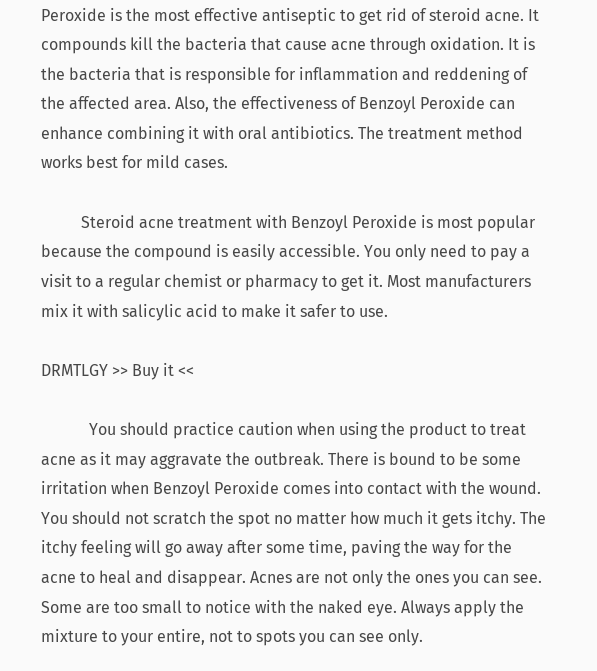Peroxide is the most effective antiseptic to get rid of steroid acne. It compounds kill the bacteria that cause acne through oxidation. It is the bacteria that is responsible for inflammation and reddening of the affected area. Also, the effectiveness of Benzoyl Peroxide can enhance combining it with oral antibiotics. The treatment method works best for mild cases.

          Steroid acne treatment with Benzoyl Peroxide is most popular because the compound is easily accessible. You only need to pay a visit to a regular chemist or pharmacy to get it. Most manufacturers mix it with salicylic acid to make it safer to use.

DRMTLGY >> Buy it <<

            You should practice caution when using the product to treat acne as it may aggravate the outbreak. There is bound to be some irritation when Benzoyl Peroxide comes into contact with the wound. You should not scratch the spot no matter how much it gets itchy. The itchy feeling will go away after some time, paving the way for the acne to heal and disappear. Acnes are not only the ones you can see. Some are too small to notice with the naked eye. Always apply the mixture to your entire, not to spots you can see only.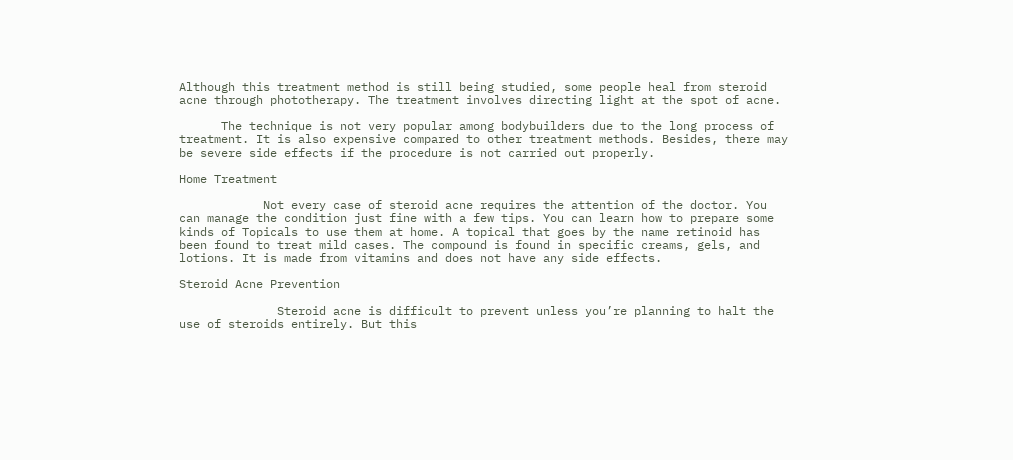Although this treatment method is still being studied, some people heal from steroid acne through phototherapy. The treatment involves directing light at the spot of acne.

      The technique is not very popular among bodybuilders due to the long process of treatment. It is also expensive compared to other treatment methods. Besides, there may be severe side effects if the procedure is not carried out properly.

Home Treatment

            Not every case of steroid acne requires the attention of the doctor. You can manage the condition just fine with a few tips. You can learn how to prepare some kinds of Topicals to use them at home. A topical that goes by the name retinoid has been found to treat mild cases. The compound is found in specific creams, gels, and lotions. It is made from vitamins and does not have any side effects.

Steroid Acne Prevention

              Steroid acne is difficult to prevent unless you’re planning to halt the use of steroids entirely. But this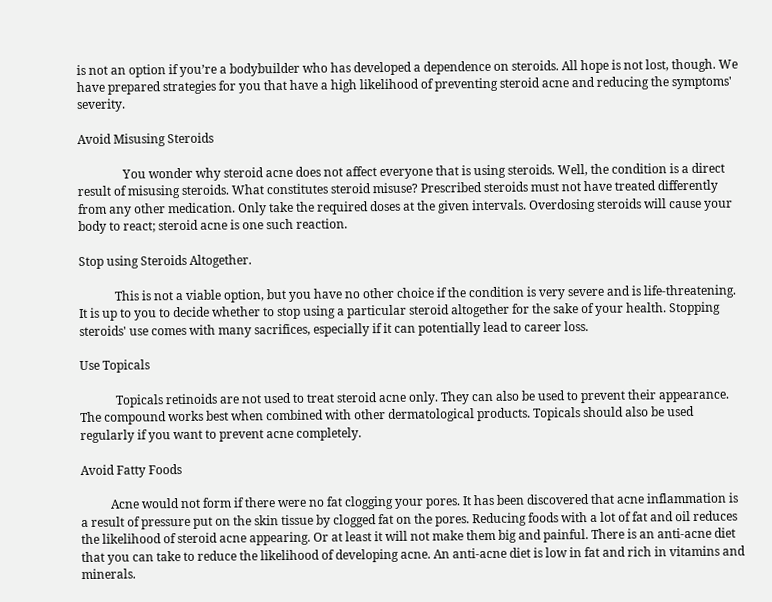is not an option if you’re a bodybuilder who has developed a dependence on steroids. All hope is not lost, though. We have prepared strategies for you that have a high likelihood of preventing steroid acne and reducing the symptoms' severity.

Avoid Misusing Steroids

               You wonder why steroid acne does not affect everyone that is using steroids. Well, the condition is a direct result of misusing steroids. What constitutes steroid misuse? Prescribed steroids must not have treated differently from any other medication. Only take the required doses at the given intervals. Overdosing steroids will cause your body to react; steroid acne is one such reaction.

Stop using Steroids Altogether.

            This is not a viable option, but you have no other choice if the condition is very severe and is life-threatening. It is up to you to decide whether to stop using a particular steroid altogether for the sake of your health. Stopping steroids' use comes with many sacrifices, especially if it can potentially lead to career loss.

Use Topicals

            Topicals retinoids are not used to treat steroid acne only. They can also be used to prevent their appearance. The compound works best when combined with other dermatological products. Topicals should also be used regularly if you want to prevent acne completely.

Avoid Fatty Foods

          Acne would not form if there were no fat clogging your pores. It has been discovered that acne inflammation is a result of pressure put on the skin tissue by clogged fat on the pores. Reducing foods with a lot of fat and oil reduces the likelihood of steroid acne appearing. Or at least it will not make them big and painful. There is an anti-acne diet that you can take to reduce the likelihood of developing acne. An anti-acne diet is low in fat and rich in vitamins and minerals.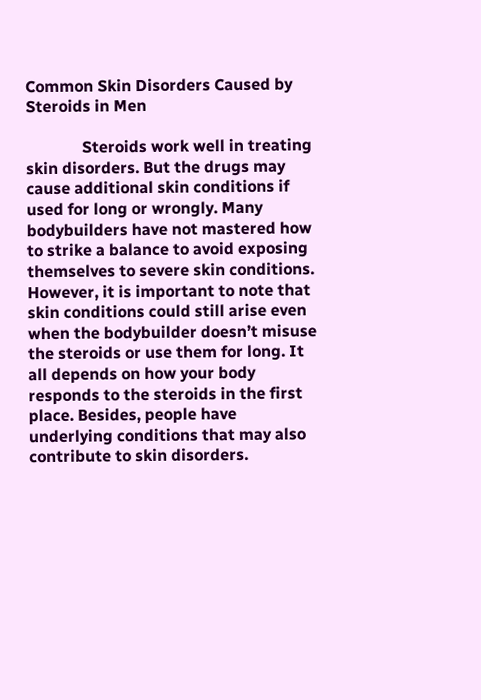Common Skin Disorders Caused by Steroids in Men

              Steroids work well in treating skin disorders. But the drugs may cause additional skin conditions if used for long or wrongly. Many bodybuilders have not mastered how to strike a balance to avoid exposing themselves to severe skin conditions. However, it is important to note that skin conditions could still arise even when the bodybuilder doesn’t misuse the steroids or use them for long. It all depends on how your body responds to the steroids in the first place. Besides, people have underlying conditions that may also contribute to skin disorders.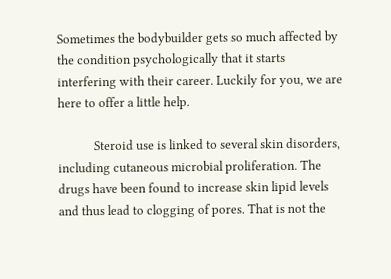Sometimes the bodybuilder gets so much affected by the condition psychologically that it starts interfering with their career. Luckily for you, we are here to offer a little help.

            Steroid use is linked to several skin disorders, including cutaneous microbial proliferation. The drugs have been found to increase skin lipid levels and thus lead to clogging of pores. That is not the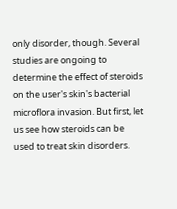only disorder, though. Several studies are ongoing to determine the effect of steroids on the user's skin's bacterial microflora invasion. But first, let us see how steroids can be used to treat skin disorders.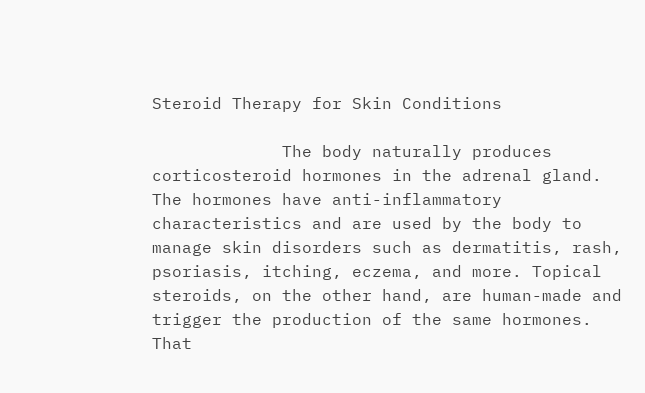Steroid Therapy for Skin Conditions

             The body naturally produces corticosteroid hormones in the adrenal gland. The hormones have anti-inflammatory characteristics and are used by the body to manage skin disorders such as dermatitis, rash, psoriasis, itching, eczema, and more. Topical steroids, on the other hand, are human-made and trigger the production of the same hormones. That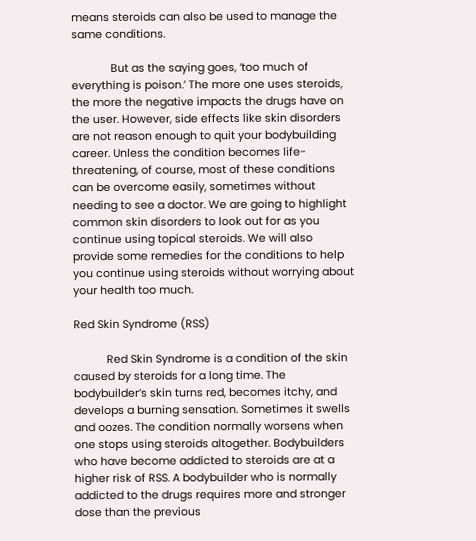means steroids can also be used to manage the same conditions.

             But as the saying goes, ‘too much of everything is poison.’ The more one uses steroids, the more the negative impacts the drugs have on the user. However, side effects like skin disorders are not reason enough to quit your bodybuilding career. Unless the condition becomes life-threatening, of course, most of these conditions can be overcome easily, sometimes without needing to see a doctor. We are going to highlight common skin disorders to look out for as you continue using topical steroids. We will also provide some remedies for the conditions to help you continue using steroids without worrying about your health too much.

Red Skin Syndrome (RSS)

           Red Skin Syndrome is a condition of the skin caused by steroids for a long time. The bodybuilder’s skin turns red, becomes itchy, and develops a burning sensation. Sometimes it swells and oozes. The condition normally worsens when one stops using steroids altogether. Bodybuilders who have become addicted to steroids are at a higher risk of RSS. A bodybuilder who is normally addicted to the drugs requires more and stronger dose than the previous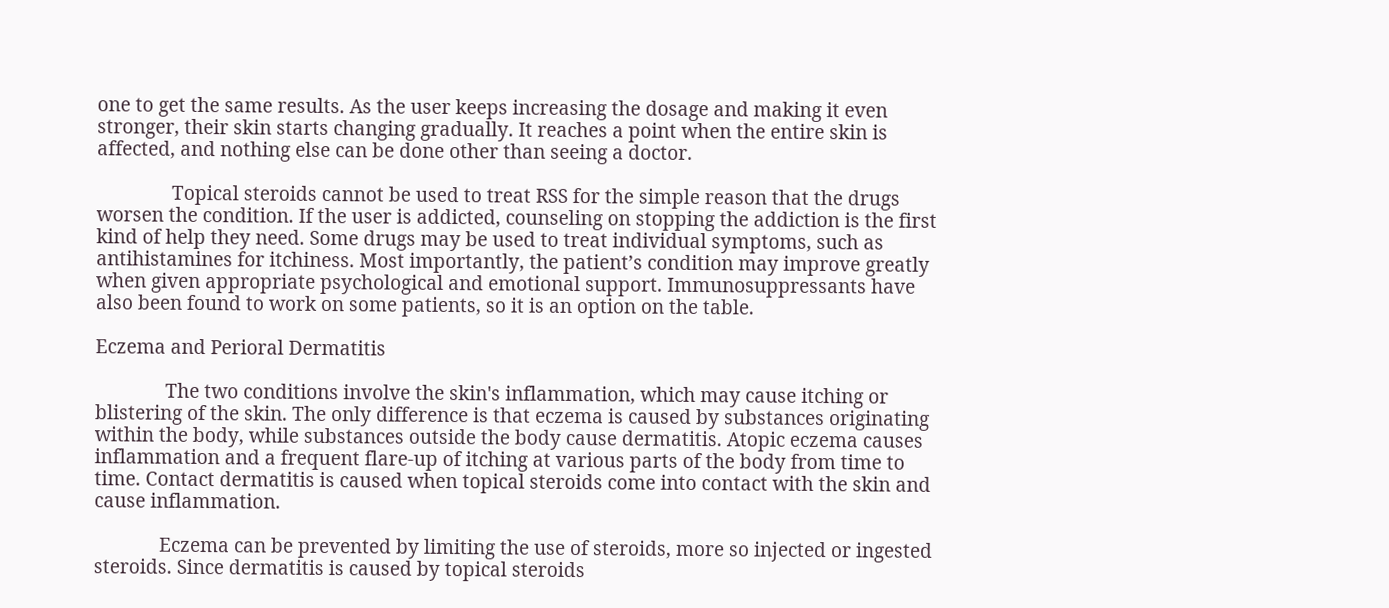one to get the same results. As the user keeps increasing the dosage and making it even stronger, their skin starts changing gradually. It reaches a point when the entire skin is affected, and nothing else can be done other than seeing a doctor.

               Topical steroids cannot be used to treat RSS for the simple reason that the drugs worsen the condition. If the user is addicted, counseling on stopping the addiction is the first kind of help they need. Some drugs may be used to treat individual symptoms, such as antihistamines for itchiness. Most importantly, the patient’s condition may improve greatly when given appropriate psychological and emotional support. Immunosuppressants have also been found to work on some patients, so it is an option on the table.

Eczema and Perioral Dermatitis

              The two conditions involve the skin's inflammation, which may cause itching or blistering of the skin. The only difference is that eczema is caused by substances originating within the body, while substances outside the body cause dermatitis. Atopic eczema causes inflammation and a frequent flare-up of itching at various parts of the body from time to time. Contact dermatitis is caused when topical steroids come into contact with the skin and cause inflammation.

             Eczema can be prevented by limiting the use of steroids, more so injected or ingested steroids. Since dermatitis is caused by topical steroids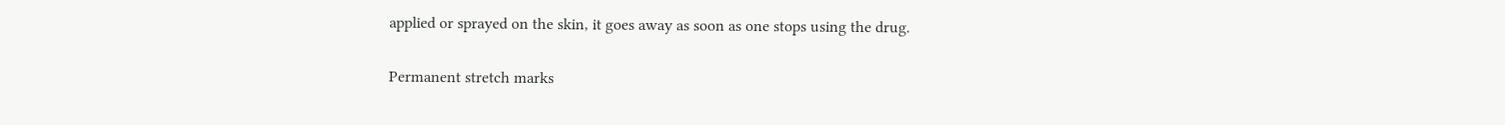applied or sprayed on the skin, it goes away as soon as one stops using the drug.

Permanent stretch marks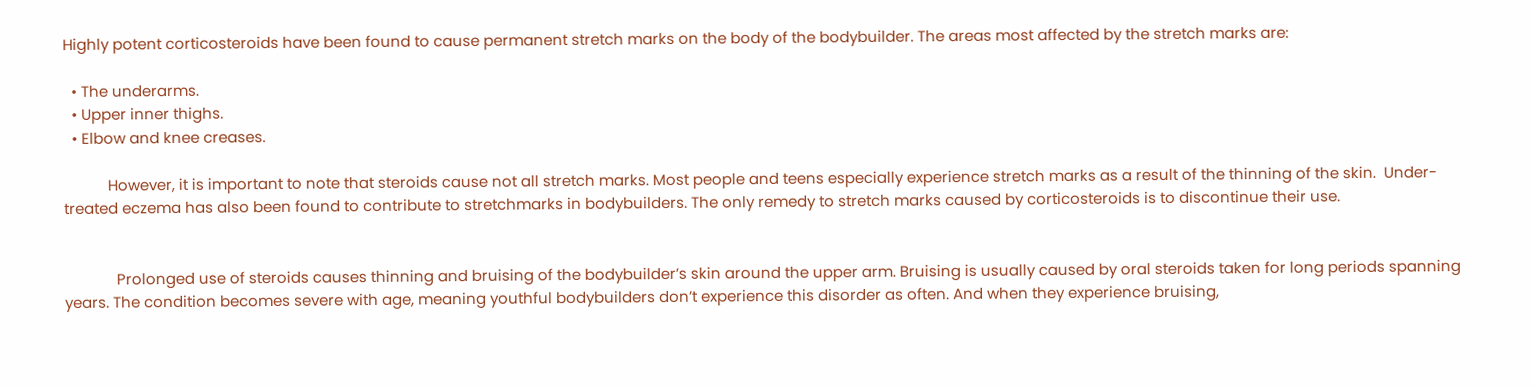Highly potent corticosteroids have been found to cause permanent stretch marks on the body of the bodybuilder. The areas most affected by the stretch marks are:

  • The underarms.
  • Upper inner thighs.
  • Elbow and knee creases.

           However, it is important to note that steroids cause not all stretch marks. Most people and teens especially experience stretch marks as a result of the thinning of the skin.  Under-treated eczema has also been found to contribute to stretchmarks in bodybuilders. The only remedy to stretch marks caused by corticosteroids is to discontinue their use.


             Prolonged use of steroids causes thinning and bruising of the bodybuilder’s skin around the upper arm. Bruising is usually caused by oral steroids taken for long periods spanning years. The condition becomes severe with age, meaning youthful bodybuilders don’t experience this disorder as often. And when they experience bruising,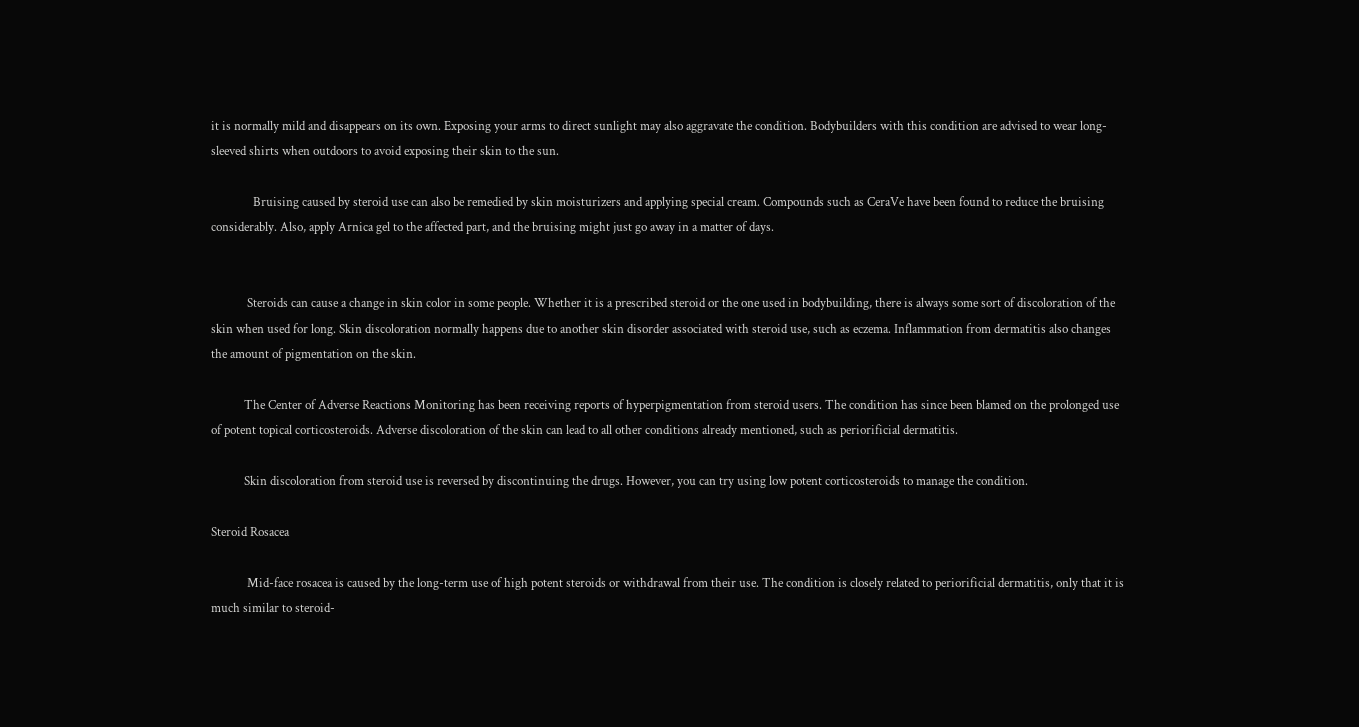it is normally mild and disappears on its own. Exposing your arms to direct sunlight may also aggravate the condition. Bodybuilders with this condition are advised to wear long-sleeved shirts when outdoors to avoid exposing their skin to the sun.

              Bruising caused by steroid use can also be remedied by skin moisturizers and applying special cream. Compounds such as CeraVe have been found to reduce the bruising considerably. Also, apply Arnica gel to the affected part, and the bruising might just go away in a matter of days.


            Steroids can cause a change in skin color in some people. Whether it is a prescribed steroid or the one used in bodybuilding, there is always some sort of discoloration of the skin when used for long. Skin discoloration normally happens due to another skin disorder associated with steroid use, such as eczema. Inflammation from dermatitis also changes the amount of pigmentation on the skin.

           The Center of Adverse Reactions Monitoring has been receiving reports of hyperpigmentation from steroid users. The condition has since been blamed on the prolonged use of potent topical corticosteroids. Adverse discoloration of the skin can lead to all other conditions already mentioned, such as periorificial dermatitis.

           Skin discoloration from steroid use is reversed by discontinuing the drugs. However, you can try using low potent corticosteroids to manage the condition.

Steroid Rosacea

            Mid-face rosacea is caused by the long-term use of high potent steroids or withdrawal from their use. The condition is closely related to periorificial dermatitis, only that it is much similar to steroid-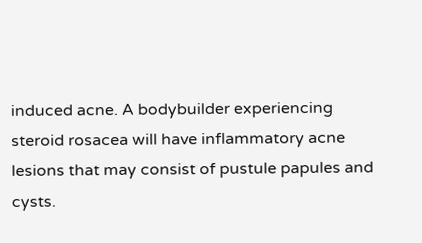induced acne. A bodybuilder experiencing steroid rosacea will have inflammatory acne lesions that may consist of pustule papules and cysts.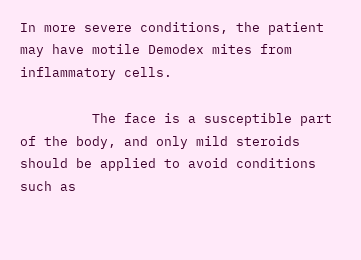In more severe conditions, the patient may have motile Demodex mites from inflammatory cells.

         The face is a susceptible part of the body, and only mild steroids should be applied to avoid conditions such as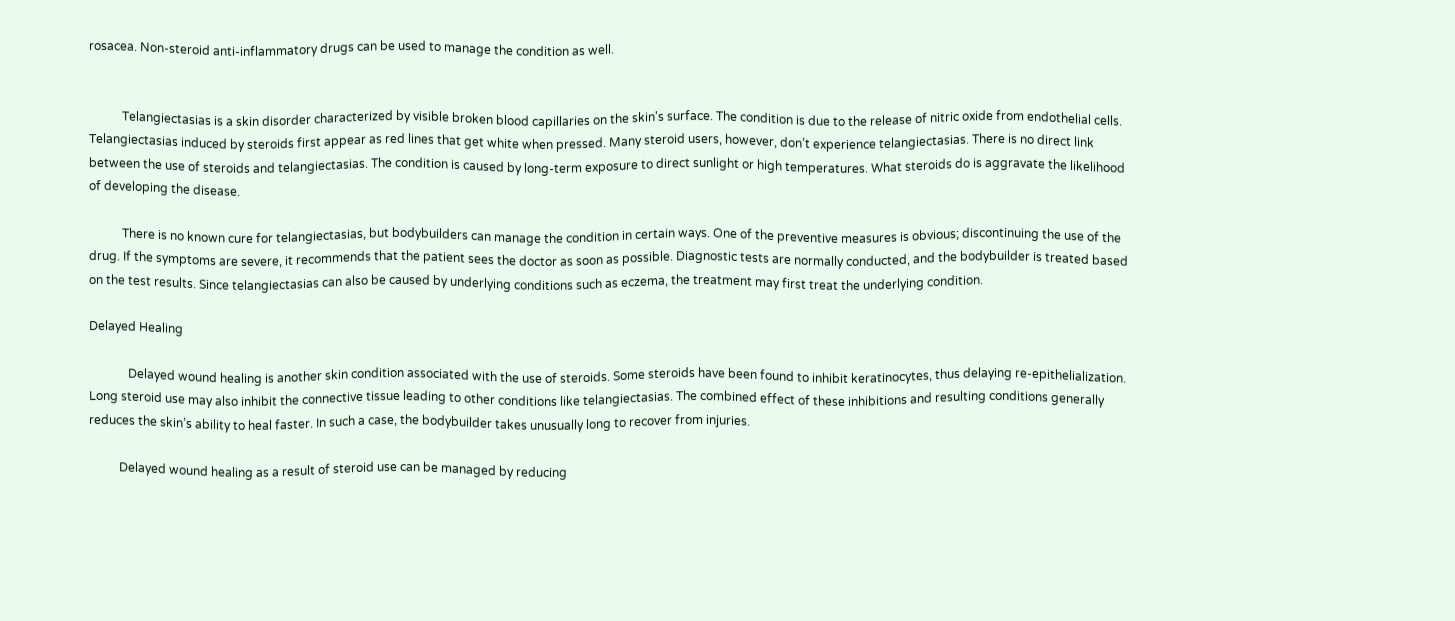rosacea. Non-steroid anti-inflammatory drugs can be used to manage the condition as well.


           Telangiectasias is a skin disorder characterized by visible broken blood capillaries on the skin's surface. The condition is due to the release of nitric oxide from endothelial cells. Telangiectasias induced by steroids first appear as red lines that get white when pressed. Many steroid users, however, don’t experience telangiectasias. There is no direct link between the use of steroids and telangiectasias. The condition is caused by long-term exposure to direct sunlight or high temperatures. What steroids do is aggravate the likelihood of developing the disease.

           There is no known cure for telangiectasias, but bodybuilders can manage the condition in certain ways. One of the preventive measures is obvious; discontinuing the use of the drug. If the symptoms are severe, it recommends that the patient sees the doctor as soon as possible. Diagnostic tests are normally conducted, and the bodybuilder is treated based on the test results. Since telangiectasias can also be caused by underlying conditions such as eczema, the treatment may first treat the underlying condition.

Delayed Healing

             Delayed wound healing is another skin condition associated with the use of steroids. Some steroids have been found to inhibit keratinocytes, thus delaying re-epithelialization. Long steroid use may also inhibit the connective tissue leading to other conditions like telangiectasias. The combined effect of these inhibitions and resulting conditions generally reduces the skin’s ability to heal faster. In such a case, the bodybuilder takes unusually long to recover from injuries.

          Delayed wound healing as a result of steroid use can be managed by reducing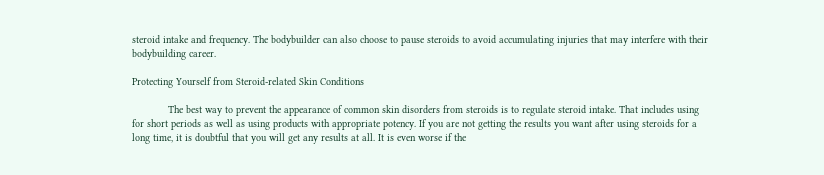steroid intake and frequency. The bodybuilder can also choose to pause steroids to avoid accumulating injuries that may interfere with their bodybuilding career.

Protecting Yourself from Steroid-related Skin Conditions

            The best way to prevent the appearance of common skin disorders from steroids is to regulate steroid intake. That includes using for short periods as well as using products with appropriate potency. If you are not getting the results you want after using steroids for a long time, it is doubtful that you will get any results at all. It is even worse if the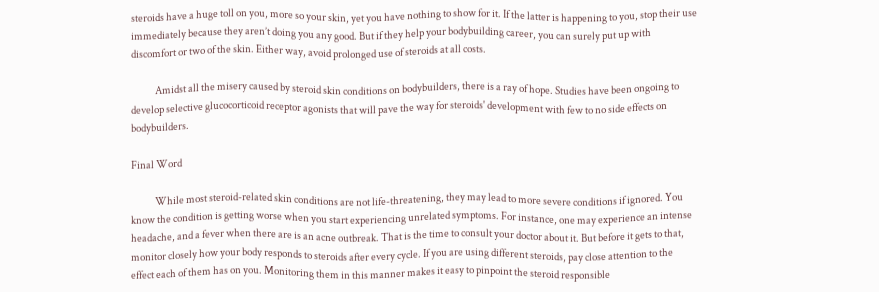steroids have a huge toll on you, more so your skin, yet you have nothing to show for it. If the latter is happening to you, stop their use immediately because they aren’t doing you any good. But if they help your bodybuilding career, you can surely put up with discomfort or two of the skin. Either way, avoid prolonged use of steroids at all costs.

            Amidst all the misery caused by steroid skin conditions on bodybuilders, there is a ray of hope. Studies have been ongoing to develop selective glucocorticoid receptor agonists that will pave the way for steroids' development with few to no side effects on bodybuilders.

Final Word

            While most steroid-related skin conditions are not life-threatening, they may lead to more severe conditions if ignored. You know the condition is getting worse when you start experiencing unrelated symptoms. For instance, one may experience an intense headache, and a fever when there are is an acne outbreak. That is the time to consult your doctor about it. But before it gets to that, monitor closely how your body responds to steroids after every cycle. If you are using different steroids, pay close attention to the effect each of them has on you. Monitoring them in this manner makes it easy to pinpoint the steroid responsible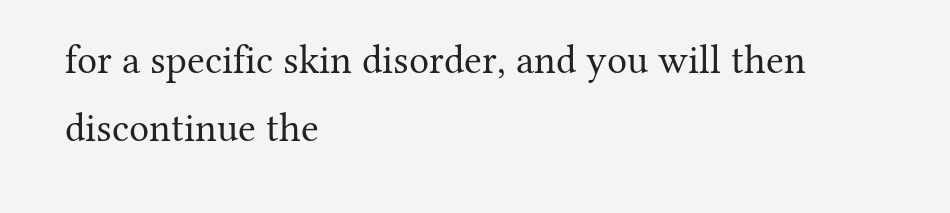for a specific skin disorder, and you will then discontinue the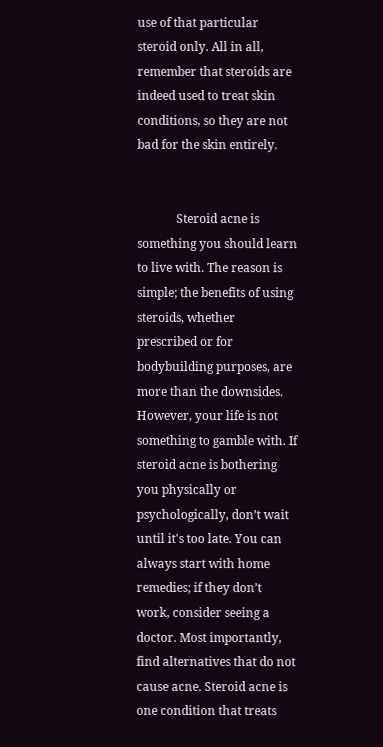use of that particular steroid only. All in all, remember that steroids are indeed used to treat skin conditions, so they are not bad for the skin entirely.


             Steroid acne is something you should learn to live with. The reason is simple; the benefits of using steroids, whether prescribed or for bodybuilding purposes, are more than the downsides. However, your life is not something to gamble with. If steroid acne is bothering you physically or psychologically, don’t wait until it's too late. You can always start with home remedies; if they don’t work, consider seeing a doctor. Most importantly, find alternatives that do not cause acne. Steroid acne is one condition that treats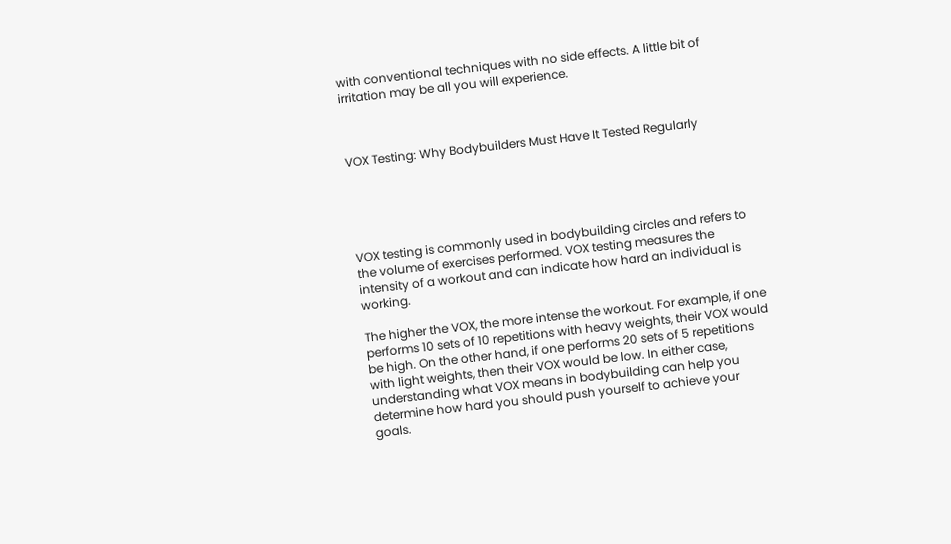with conventional techniques with no side effects. A little bit of irritation may be all you will experience.



VOX Testing: Why Bodybuilders Must Have It Tested Regularly





VOX testing is commonly used in bodybuilding circles and refers to the volume of exercises performed. VOX testing measures the intensity of a workout and can indicate how hard an individual is working.

The higher the VOX, the more intense the workout. For example, if one performs 10 sets of 10 repetitions with heavy weights, their VOX would be high. On the other hand, if one performs 20 sets of 5 repetitions with light weights, then their VOX would be low. In either case, understanding what VOX means in bodybuilding can help you determine how hard you should push yourself to achieve your goals.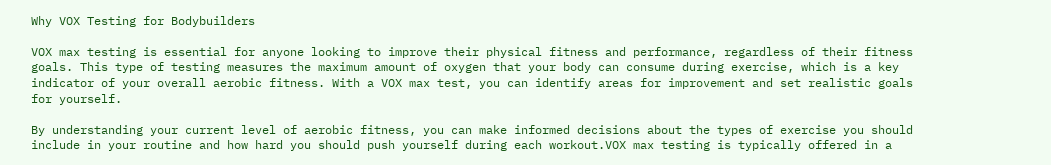Why VOX Testing for Bodybuilders

VOX max testing is essential for anyone looking to improve their physical fitness and performance, regardless of their fitness goals. This type of testing measures the maximum amount of oxygen that your body can consume during exercise, which is a key indicator of your overall aerobic fitness. With a VOX max test, you can identify areas for improvement and set realistic goals for yourself.

By understanding your current level of aerobic fitness, you can make informed decisions about the types of exercise you should include in your routine and how hard you should push yourself during each workout.VOX max testing is typically offered in a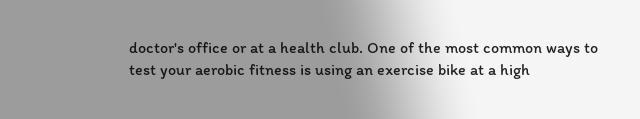doctor's office or at a health club. One of the most common ways to test your aerobic fitness is using an exercise bike at a high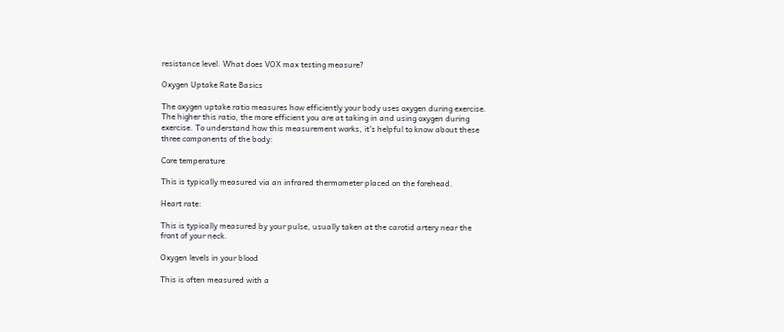resistance level. What does VOX max testing measure?

Oxygen Uptake Rate Basics

The oxygen uptake ratio measures how efficiently your body uses oxygen during exercise. The higher this ratio, the more efficient you are at taking in and using oxygen during exercise. To understand how this measurement works, it's helpful to know about these three components of the body:

Core temperature

This is typically measured via an infrared thermometer placed on the forehead.

Heart rate:

This is typically measured by your pulse, usually taken at the carotid artery near the front of your neck.

Oxygen levels in your blood

This is often measured with a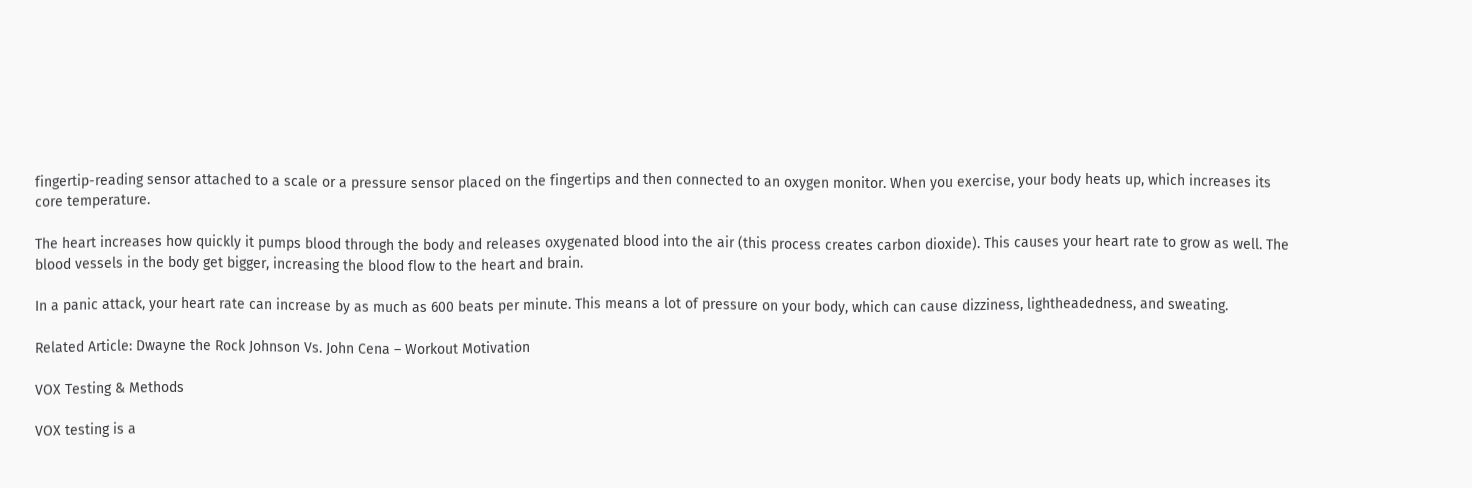fingertip-reading sensor attached to a scale or a pressure sensor placed on the fingertips and then connected to an oxygen monitor. When you exercise, your body heats up, which increases its core temperature.

The heart increases how quickly it pumps blood through the body and releases oxygenated blood into the air (this process creates carbon dioxide). This causes your heart rate to grow as well. The blood vessels in the body get bigger, increasing the blood flow to the heart and brain.

In a panic attack, your heart rate can increase by as much as 600 beats per minute. This means a lot of pressure on your body, which can cause dizziness, lightheadedness, and sweating.

Related Article: Dwayne the Rock Johnson Vs. John Cena – Workout Motivation

VOX Testing & Methods

VOX testing is a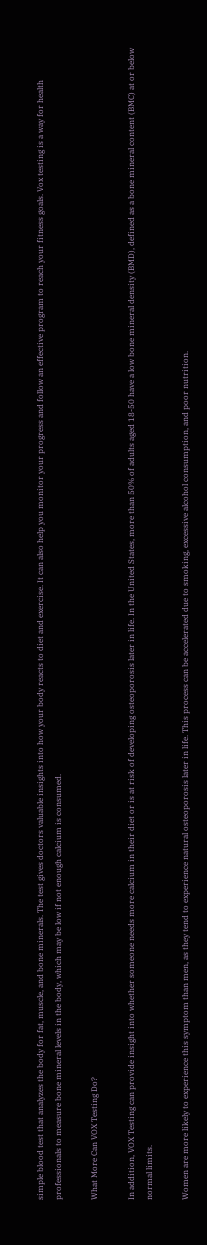simple blood test that analyzes the body for fat, muscle, and bone minerals. The test gives doctors valuable insights into how your body reacts to diet and exercise. It can also help you monitor your progress and follow an effective program to reach your fitness goals. Vox testing is a way for health professionals to measure bone mineral levels in the body, which may be low if not enough calcium is consumed.

What More Can VOX Testing Do?

In addition, VOX Testing can provide insight into whether someone needs more calcium in their diet or is at risk of developing osteoporosis later in life. In the United States, more than 50% of adults aged 18-50 have a low bone mineral density (BMD), defined as a bone mineral content (BMC) at or below normal limits.

Women are more likely to experience this symptom than men, as they tend to experience natural osteoporosis later in life. This process can be accelerated due to smoking, excessive alcohol consumption, and poor nutrition.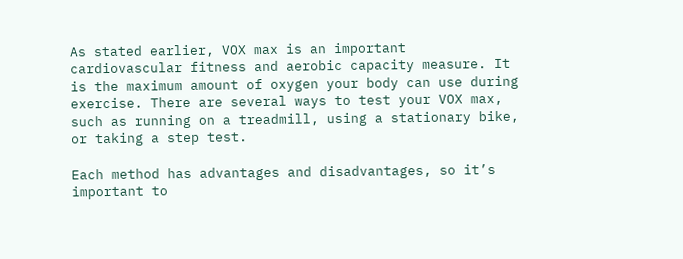As stated earlier, VOX max is an important cardiovascular fitness and aerobic capacity measure. It is the maximum amount of oxygen your body can use during exercise. There are several ways to test your VOX max, such as running on a treadmill, using a stationary bike, or taking a step test.

Each method has advantages and disadvantages, so it’s important to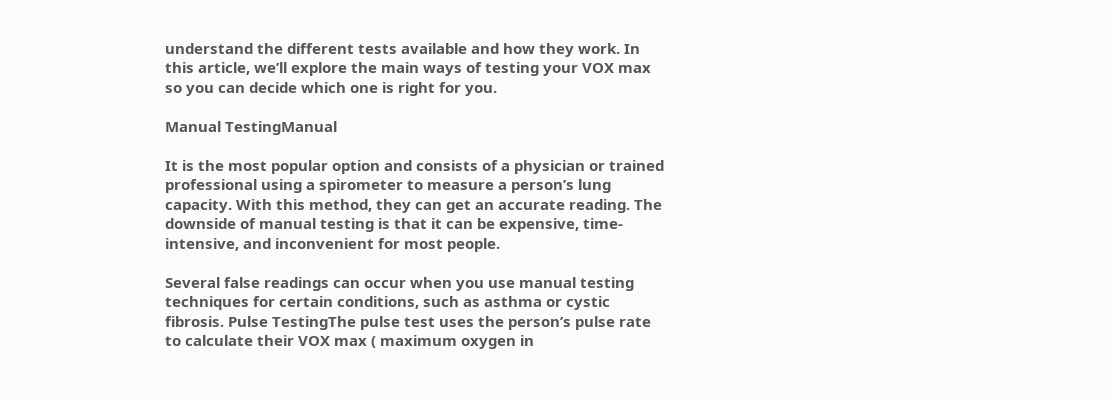understand the different tests available and how they work. In this article, we’ll explore the main ways of testing your VOX max so you can decide which one is right for you.

Manual TestingManual

It is the most popular option and consists of a physician or trained professional using a spirometer to measure a person’s lung capacity. With this method, they can get an accurate reading. The downside of manual testing is that it can be expensive, time-intensive, and inconvenient for most people.

Several false readings can occur when you use manual testing techniques for certain conditions, such as asthma or cystic fibrosis. Pulse TestingThe pulse test uses the person’s pulse rate to calculate their VOX max ( maximum oxygen in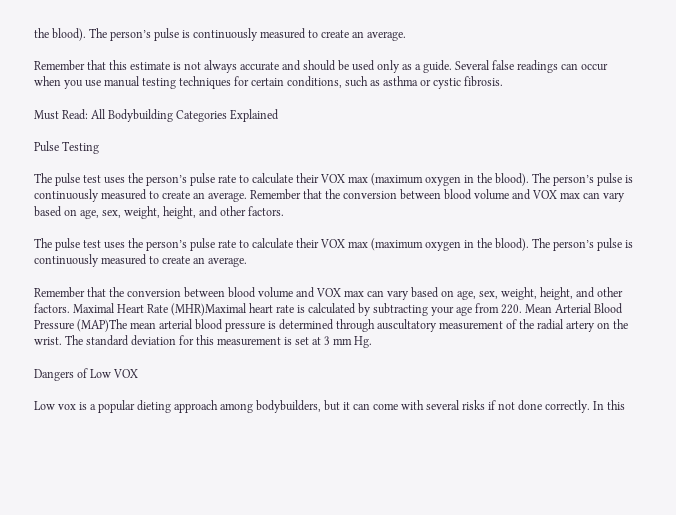the blood). The person’s pulse is continuously measured to create an average.

Remember that this estimate is not always accurate and should be used only as a guide. Several false readings can occur when you use manual testing techniques for certain conditions, such as asthma or cystic fibrosis.

Must Read: All Bodybuilding Categories Explained

Pulse Testing

The pulse test uses the person’s pulse rate to calculate their VOX max (maximum oxygen in the blood). The person’s pulse is continuously measured to create an average. Remember that the conversion between blood volume and VOX max can vary based on age, sex, weight, height, and other factors.

The pulse test uses the person’s pulse rate to calculate their VOX max (maximum oxygen in the blood). The person’s pulse is continuously measured to create an average.

Remember that the conversion between blood volume and VOX max can vary based on age, sex, weight, height, and other factors. Maximal Heart Rate (MHR)Maximal heart rate is calculated by subtracting your age from 220. Mean Arterial Blood Pressure (MAP)The mean arterial blood pressure is determined through auscultatory measurement of the radial artery on the wrist. The standard deviation for this measurement is set at 3 mm Hg.

Dangers of Low VOX

Low vox is a popular dieting approach among bodybuilders, but it can come with several risks if not done correctly. In this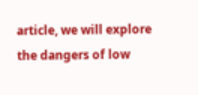article, we will explore the dangers of low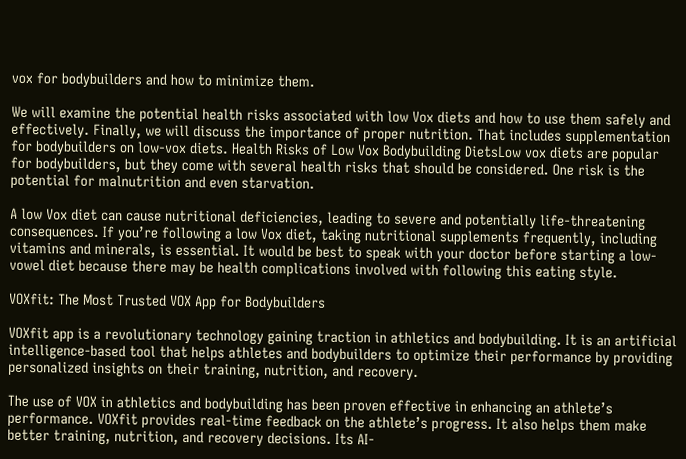vox for bodybuilders and how to minimize them.

We will examine the potential health risks associated with low Vox diets and how to use them safely and effectively. Finally, we will discuss the importance of proper nutrition. That includes supplementation for bodybuilders on low-vox diets. Health Risks of Low Vox Bodybuilding DietsLow vox diets are popular for bodybuilders, but they come with several health risks that should be considered. One risk is the potential for malnutrition and even starvation.

A low Vox diet can cause nutritional deficiencies, leading to severe and potentially life-threatening consequences. If you’re following a low Vox diet, taking nutritional supplements frequently, including vitamins and minerals, is essential. It would be best to speak with your doctor before starting a low-vowel diet because there may be health complications involved with following this eating style.

VOXfit: The Most Trusted VOX App for Bodybuilders

VOXfit app is a revolutionary technology gaining traction in athletics and bodybuilding. It is an artificial intelligence-based tool that helps athletes and bodybuilders to optimize their performance by providing personalized insights on their training, nutrition, and recovery.

The use of VOX in athletics and bodybuilding has been proven effective in enhancing an athlete’s performance. VOXfit provides real-time feedback on the athlete’s progress. It also helps them make better training, nutrition, and recovery decisions. Its AI-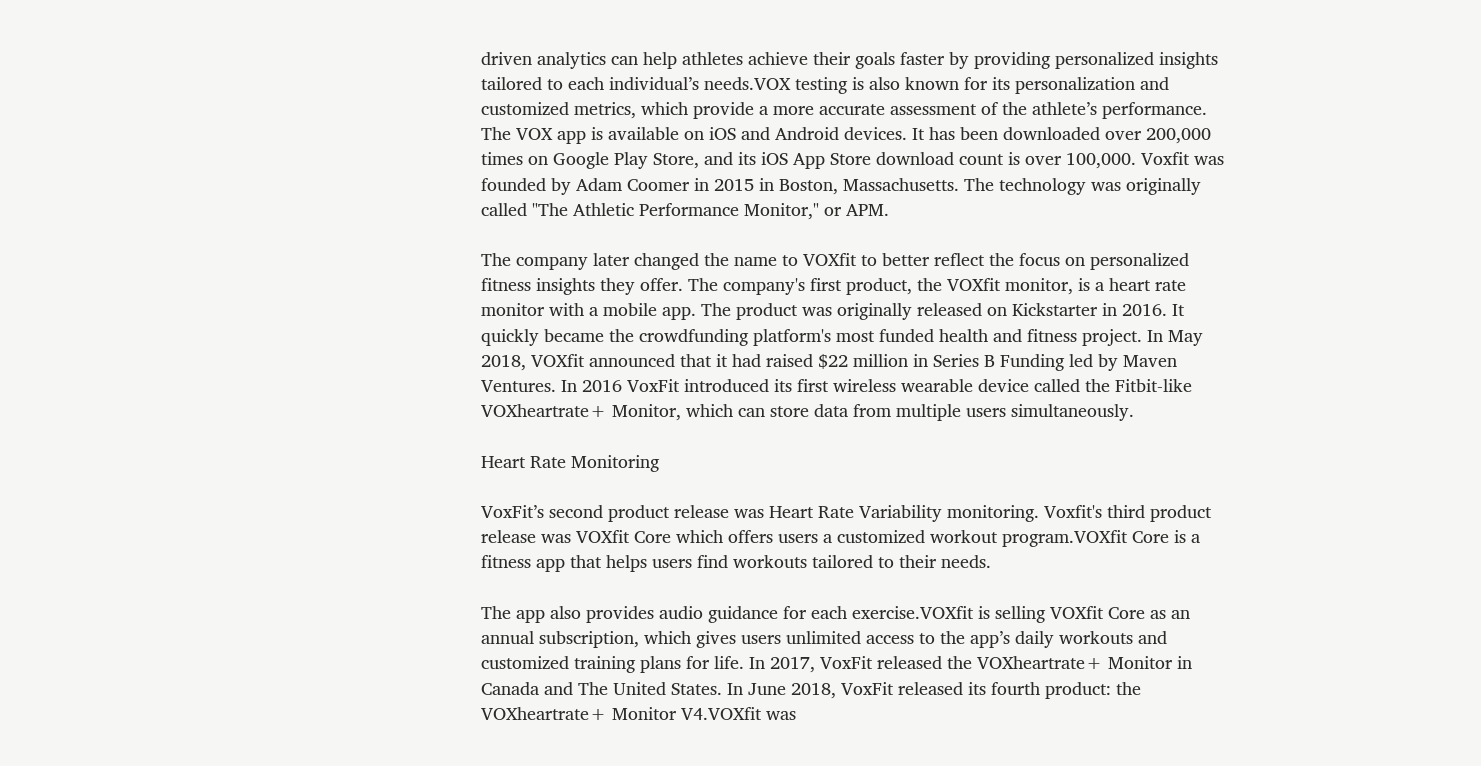driven analytics can help athletes achieve their goals faster by providing personalized insights tailored to each individual’s needs.VOX testing is also known for its personalization and customized metrics, which provide a more accurate assessment of the athlete’s performance. The VOX app is available on iOS and Android devices. It has been downloaded over 200,000 times on Google Play Store, and its iOS App Store download count is over 100,000. Voxfit was founded by Adam Coomer in 2015 in Boston, Massachusetts. The technology was originally called "The Athletic Performance Monitor," or APM.

The company later changed the name to VOXfit to better reflect the focus on personalized fitness insights they offer. The company's first product, the VOXfit monitor, is a heart rate monitor with a mobile app. The product was originally released on Kickstarter in 2016. It quickly became the crowdfunding platform's most funded health and fitness project. In May 2018, VOXfit announced that it had raised $22 million in Series B Funding led by Maven Ventures. In 2016 VoxFit introduced its first wireless wearable device called the Fitbit-like VOXheartrate+ Monitor, which can store data from multiple users simultaneously.

Heart Rate Monitoring

VoxFit’s second product release was Heart Rate Variability monitoring. Voxfit's third product release was VOXfit Core which offers users a customized workout program.VOXfit Core is a fitness app that helps users find workouts tailored to their needs.

The app also provides audio guidance for each exercise.VOXfit is selling VOXfit Core as an annual subscription, which gives users unlimited access to the app’s daily workouts and customized training plans for life. In 2017, VoxFit released the VOXheartrate+ Monitor in Canada and The United States. In June 2018, VoxFit released its fourth product: the VOXheartrate+ Monitor V4.VOXfit was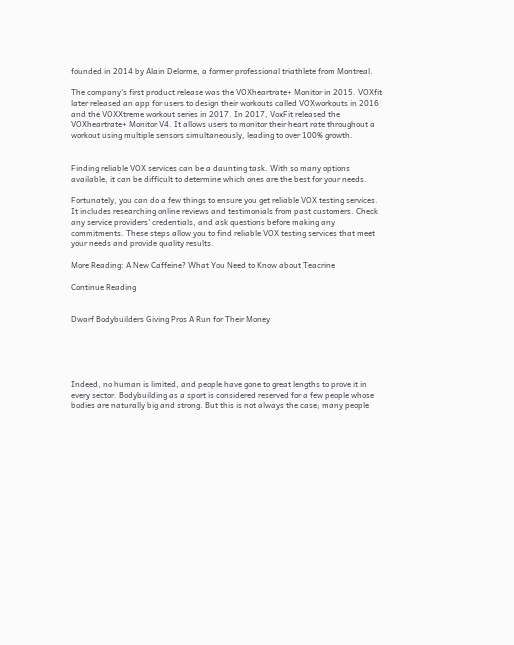founded in 2014 by Alain Delorme, a former professional triathlete from Montreal.

The company's first product release was the VOXheartrate+ Monitor in 2015. VOXfit later released an app for users to design their workouts called VOXworkouts in 2016 and the VOXXtreme workout series in 2017. In 2017, VoxFit released the VOXheartrate+ Monitor V4. It allows users to monitor their heart rate throughout a workout using multiple sensors simultaneously, leading to over 100% growth.


Finding reliable VOX services can be a daunting task. With so many options available, it can be difficult to determine which ones are the best for your needs.

Fortunately, you can do a few things to ensure you get reliable VOX testing services. It includes researching online reviews and testimonials from past customers. Check any service providers' credentials, and ask questions before making any commitments. These steps allow you to find reliable VOX testing services that meet your needs and provide quality results.

More Reading: A New Caffeine? What You Need to Know about Teacrine

Continue Reading


Dwarf Bodybuilders Giving Pros A Run for Their Money





Indeed, no human is limited, and people have gone to great lengths to prove it in every sector. Bodybuilding as a sport is considered reserved for a few people whose bodies are naturally big and strong. But this is not always the case; many people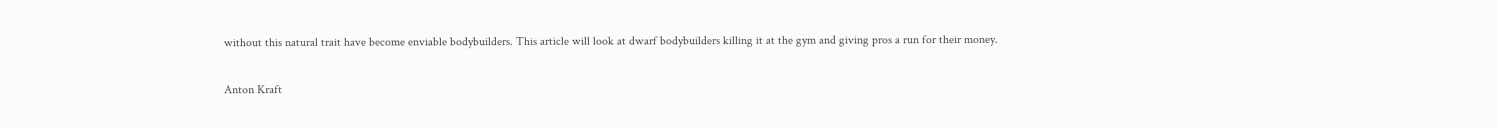without this natural trait have become enviable bodybuilders. This article will look at dwarf bodybuilders killing it at the gym and giving pros a run for their money.

Anton Kraft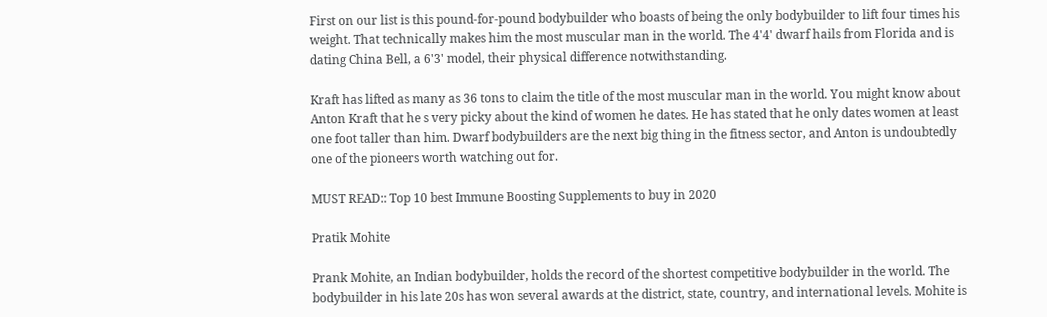First on our list is this pound-for-pound bodybuilder who boasts of being the only bodybuilder to lift four times his weight. That technically makes him the most muscular man in the world. The 4'4' dwarf hails from Florida and is dating China Bell, a 6'3' model, their physical difference notwithstanding.

Kraft has lifted as many as 36 tons to claim the title of the most muscular man in the world. You might know about Anton Kraft that he s very picky about the kind of women he dates. He has stated that he only dates women at least one foot taller than him. Dwarf bodybuilders are the next big thing in the fitness sector, and Anton is undoubtedly one of the pioneers worth watching out for.

MUST READ:: Top 10 best Immune Boosting Supplements to buy in 2020

Pratik Mohite

Prank Mohite, an Indian bodybuilder, holds the record of the shortest competitive bodybuilder in the world. The bodybuilder in his late 20s has won several awards at the district, state, country, and international levels. Mohite is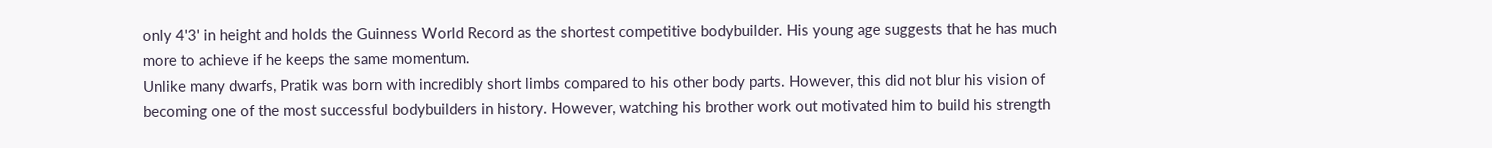only 4'3' in height and holds the Guinness World Record as the shortest competitive bodybuilder. His young age suggests that he has much more to achieve if he keeps the same momentum.
Unlike many dwarfs, Pratik was born with incredibly short limbs compared to his other body parts. However, this did not blur his vision of becoming one of the most successful bodybuilders in history. However, watching his brother work out motivated him to build his strength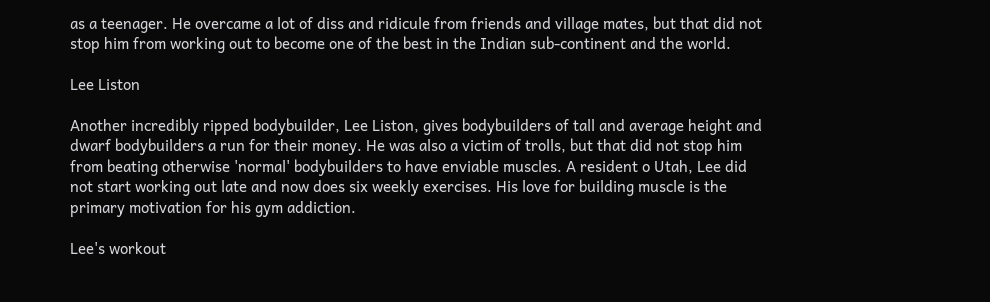as a teenager. He overcame a lot of diss and ridicule from friends and village mates, but that did not stop him from working out to become one of the best in the Indian sub-continent and the world.

Lee Liston

Another incredibly ripped bodybuilder, Lee Liston, gives bodybuilders of tall and average height and dwarf bodybuilders a run for their money. He was also a victim of trolls, but that did not stop him from beating otherwise 'normal' bodybuilders to have enviable muscles. A resident o Utah, Lee did not start working out late and now does six weekly exercises. His love for building muscle is the primary motivation for his gym addiction.

Lee's workout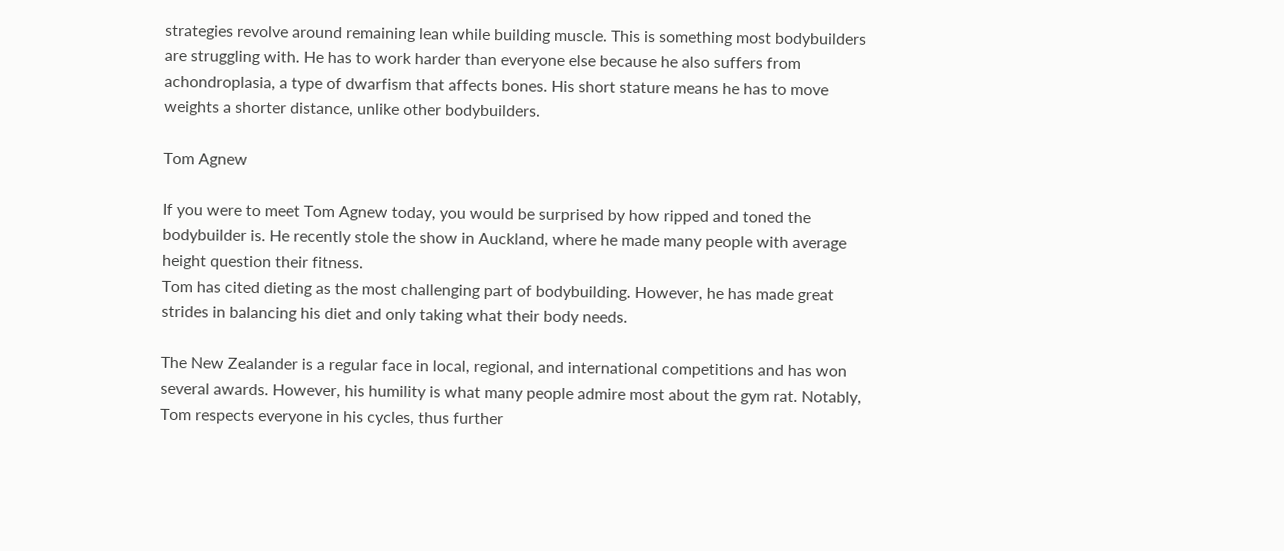strategies revolve around remaining lean while building muscle. This is something most bodybuilders are struggling with. He has to work harder than everyone else because he also suffers from achondroplasia, a type of dwarfism that affects bones. His short stature means he has to move weights a shorter distance, unlike other bodybuilders.

Tom Agnew

If you were to meet Tom Agnew today, you would be surprised by how ripped and toned the bodybuilder is. He recently stole the show in Auckland, where he made many people with average height question their fitness.
Tom has cited dieting as the most challenging part of bodybuilding. However, he has made great strides in balancing his diet and only taking what their body needs.

The New Zealander is a regular face in local, regional, and international competitions and has won several awards. However, his humility is what many people admire most about the gym rat. Notably, Tom respects everyone in his cycles, thus further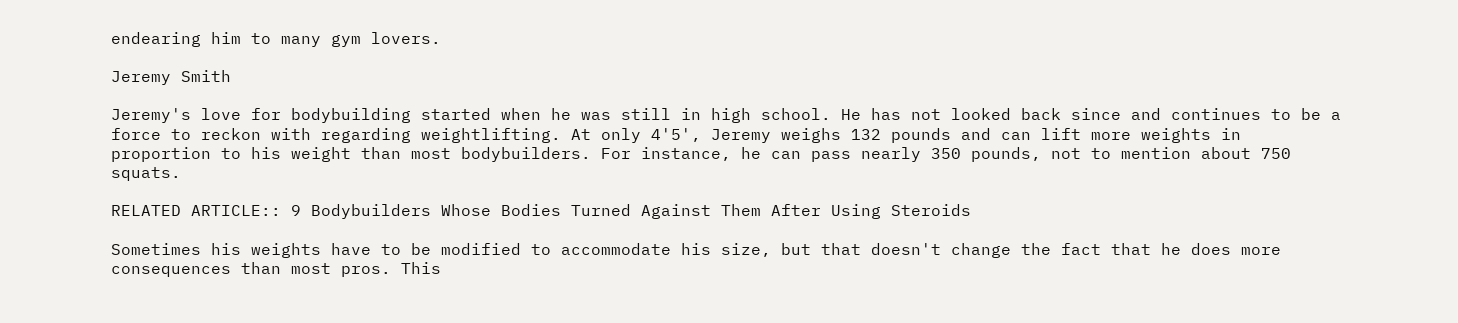endearing him to many gym lovers.

Jeremy Smith

Jeremy's love for bodybuilding started when he was still in high school. He has not looked back since and continues to be a force to reckon with regarding weightlifting. At only 4'5', Jeremy weighs 132 pounds and can lift more weights in proportion to his weight than most bodybuilders. For instance, he can pass nearly 350 pounds, not to mention about 750 squats.

RELATED ARTICLE:: 9 Bodybuilders Whose Bodies Turned Against Them After Using Steroids

Sometimes his weights have to be modified to accommodate his size, but that doesn't change the fact that he does more consequences than most pros. This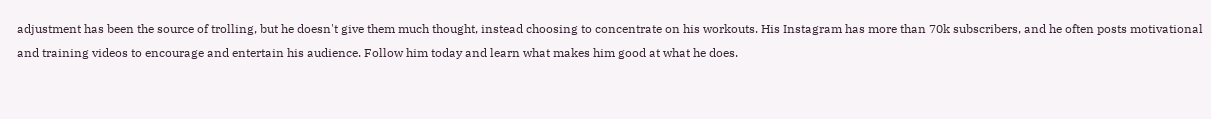adjustment has been the source of trolling, but he doesn't give them much thought, instead choosing to concentrate on his workouts. His Instagram has more than 70k subscribers, and he often posts motivational and training videos to encourage and entertain his audience. Follow him today and learn what makes him good at what he does.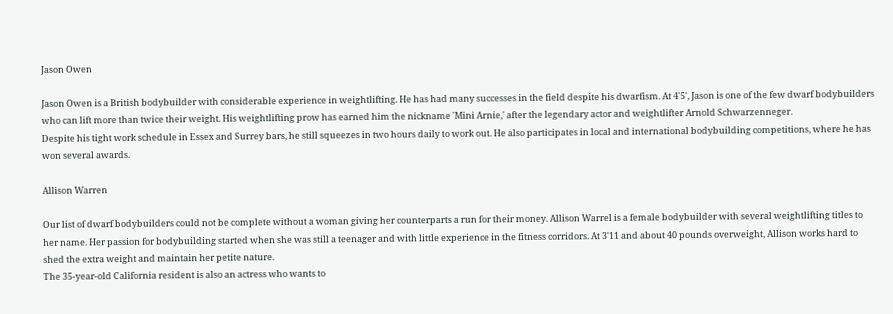Jason Owen

Jason Owen is a British bodybuilder with considerable experience in weightlifting. He has had many successes in the field despite his dwarfism. At 4'5', Jason is one of the few dwarf bodybuilders who can lift more than twice their weight. His weightlifting prow has earned him the nickname 'Mini Arnie,' after the legendary actor and weightlifter Arnold Schwarzenneger.
Despite his tight work schedule in Essex and Surrey bars, he still squeezes in two hours daily to work out. He also participates in local and international bodybuilding competitions, where he has won several awards.

Allison Warren

Our list of dwarf bodybuilders could not be complete without a woman giving her counterparts a run for their money. Allison Warrel is a female bodybuilder with several weightlifting titles to her name. Her passion for bodybuilding started when she was still a teenager and with little experience in the fitness corridors. At 3'11 and about 40 pounds overweight, Allison works hard to shed the extra weight and maintain her petite nature.
The 35-year-old California resident is also an actress who wants to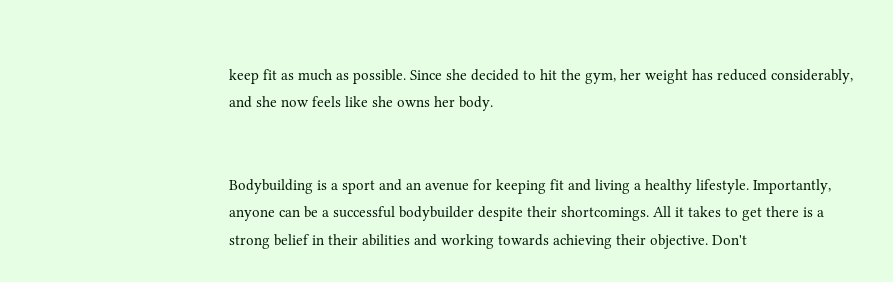keep fit as much as possible. Since she decided to hit the gym, her weight has reduced considerably, and she now feels like she owns her body.


Bodybuilding is a sport and an avenue for keeping fit and living a healthy lifestyle. Importantly, anyone can be a successful bodybuilder despite their shortcomings. All it takes to get there is a strong belief in their abilities and working towards achieving their objective. Don't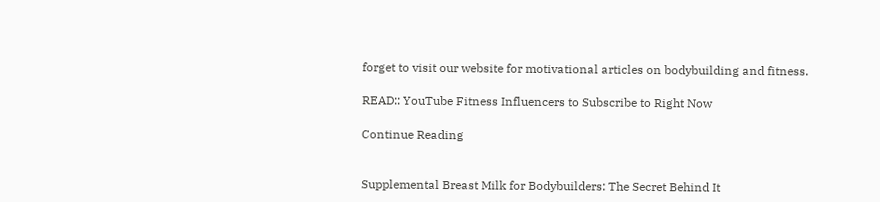forget to visit our website for motivational articles on bodybuilding and fitness.

READ:: YouTube Fitness Influencers to Subscribe to Right Now

Continue Reading


Supplemental Breast Milk for Bodybuilders: The Secret Behind It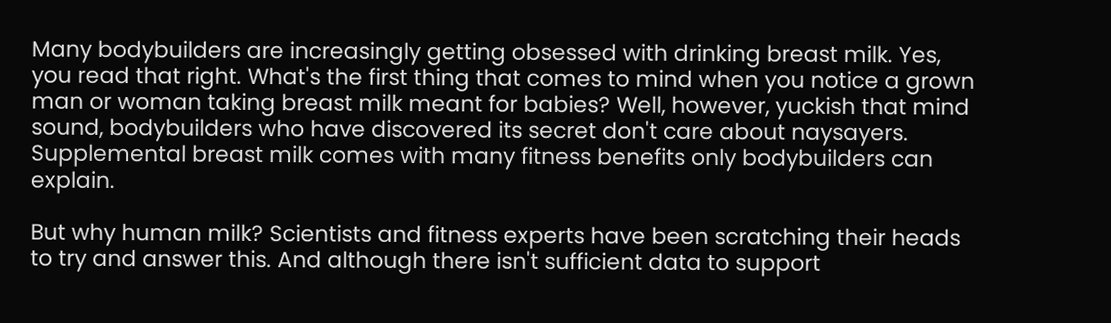Many bodybuilders are increasingly getting obsessed with drinking breast milk. Yes, you read that right. What's the first thing that comes to mind when you notice a grown man or woman taking breast milk meant for babies? Well, however, yuckish that mind sound, bodybuilders who have discovered its secret don't care about naysayers. Supplemental breast milk comes with many fitness benefits only bodybuilders can explain.

But why human milk? Scientists and fitness experts have been scratching their heads to try and answer this. And although there isn't sufficient data to support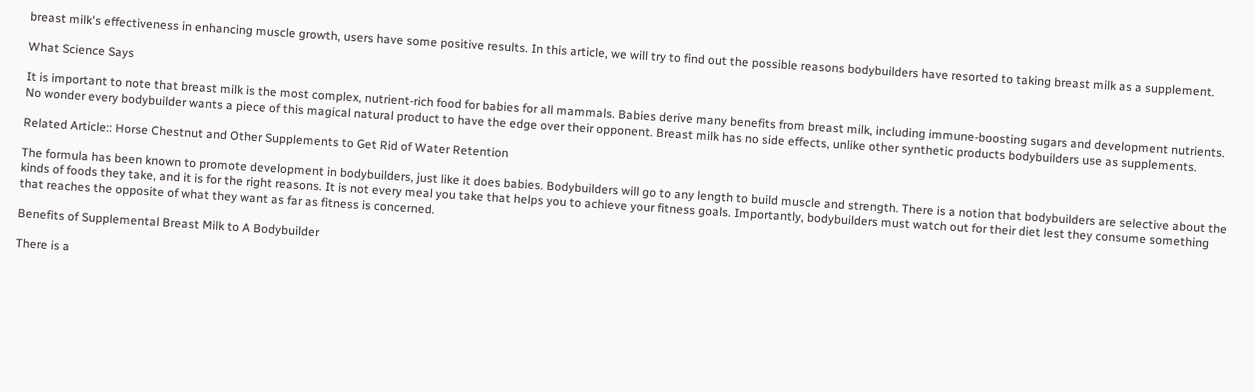breast milk's effectiveness in enhancing muscle growth, users have some positive results. In this article, we will try to find out the possible reasons bodybuilders have resorted to taking breast milk as a supplement.

What Science Says

It is important to note that breast milk is the most complex, nutrient-rich food for babies for all mammals. Babies derive many benefits from breast milk, including immune-boosting sugars and development nutrients. No wonder every bodybuilder wants a piece of this magical natural product to have the edge over their opponent. Breast milk has no side effects, unlike other synthetic products bodybuilders use as supplements.

Related Article:: Horse Chestnut and Other Supplements to Get Rid of Water Retention

The formula has been known to promote development in bodybuilders, just like it does babies. Bodybuilders will go to any length to build muscle and strength. There is a notion that bodybuilders are selective about the kinds of foods they take, and it is for the right reasons. It is not every meal you take that helps you to achieve your fitness goals. Importantly, bodybuilders must watch out for their diet lest they consume something that reaches the opposite of what they want as far as fitness is concerned.

Benefits of Supplemental Breast Milk to A Bodybuilder

There is a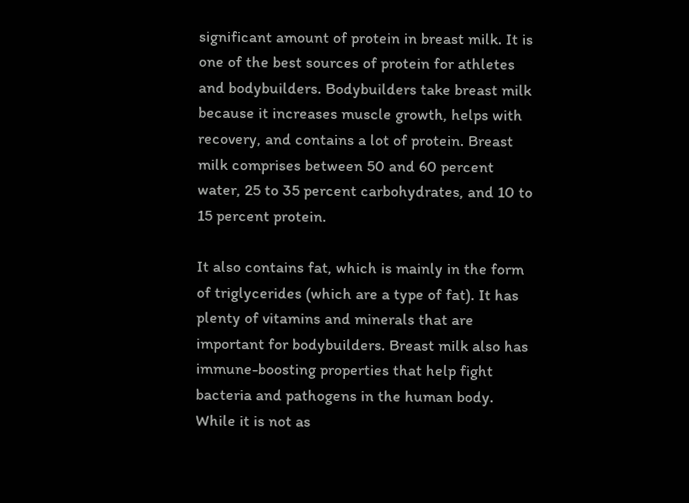significant amount of protein in breast milk. It is one of the best sources of protein for athletes and bodybuilders. Bodybuilders take breast milk because it increases muscle growth, helps with recovery, and contains a lot of protein. Breast milk comprises between 50 and 60 percent water, 25 to 35 percent carbohydrates, and 10 to 15 percent protein.

It also contains fat, which is mainly in the form of triglycerides (which are a type of fat). It has plenty of vitamins and minerals that are important for bodybuilders. Breast milk also has immune-boosting properties that help fight bacteria and pathogens in the human body. While it is not as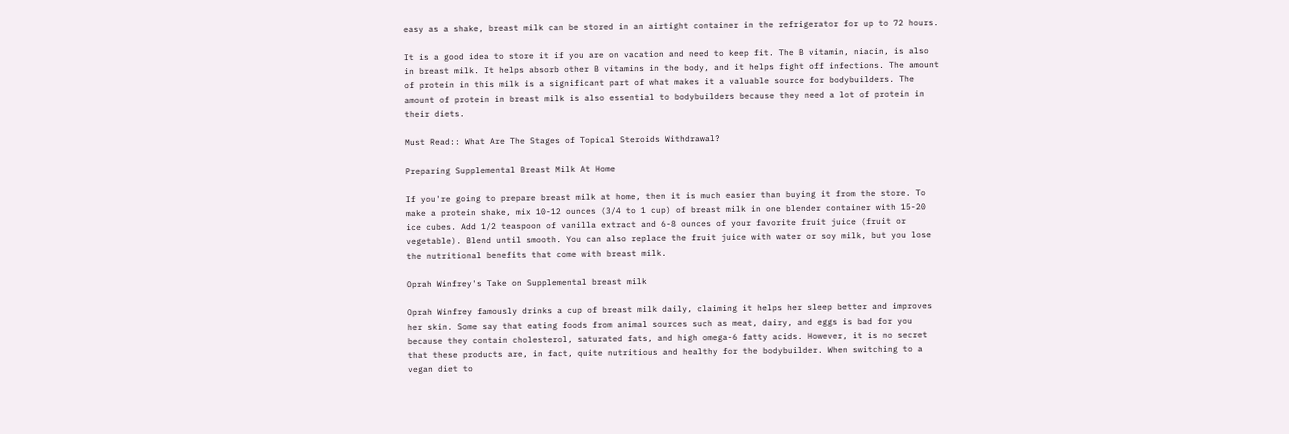easy as a shake, breast milk can be stored in an airtight container in the refrigerator for up to 72 hours.

It is a good idea to store it if you are on vacation and need to keep fit. The B vitamin, niacin, is also in breast milk. It helps absorb other B vitamins in the body, and it helps fight off infections. The amount of protein in this milk is a significant part of what makes it a valuable source for bodybuilders. The amount of protein in breast milk is also essential to bodybuilders because they need a lot of protein in their diets.

Must Read:: What Are The Stages of Topical Steroids Withdrawal?

Preparing Supplemental Breast Milk At Home

If you're going to prepare breast milk at home, then it is much easier than buying it from the store. To make a protein shake, mix 10-12 ounces (3/4 to 1 cup) of breast milk in one blender container with 15-20 ice cubes. Add 1/2 teaspoon of vanilla extract and 6-8 ounces of your favorite fruit juice (fruit or vegetable). Blend until smooth. You can also replace the fruit juice with water or soy milk, but you lose the nutritional benefits that come with breast milk.

Oprah Winfrey's Take on Supplemental breast milk

Oprah Winfrey famously drinks a cup of breast milk daily, claiming it helps her sleep better and improves her skin. Some say that eating foods from animal sources such as meat, dairy, and eggs is bad for you because they contain cholesterol, saturated fats, and high omega-6 fatty acids. However, it is no secret that these products are, in fact, quite nutritious and healthy for the bodybuilder. When switching to a vegan diet to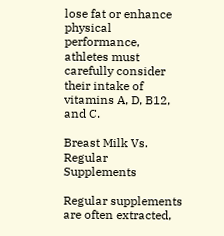lose fat or enhance physical performance, athletes must carefully consider their intake of vitamins A, D, B12, and C.

Breast Milk Vs. Regular Supplements

Regular supplements are often extracted,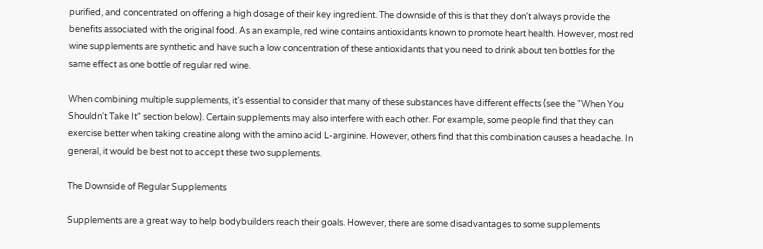purified, and concentrated on offering a high dosage of their key ingredient. The downside of this is that they don't always provide the benefits associated with the original food. As an example, red wine contains antioxidants known to promote heart health. However, most red wine supplements are synthetic and have such a low concentration of these antioxidants that you need to drink about ten bottles for the same effect as one bottle of regular red wine.

When combining multiple supplements, it's essential to consider that many of these substances have different effects (see the "When You Shouldn't Take It" section below). Certain supplements may also interfere with each other. For example, some people find that they can exercise better when taking creatine along with the amino acid L-arginine. However, others find that this combination causes a headache. In general, it would be best not to accept these two supplements.

The Downside of Regular Supplements

Supplements are a great way to help bodybuilders reach their goals. However, there are some disadvantages to some supplements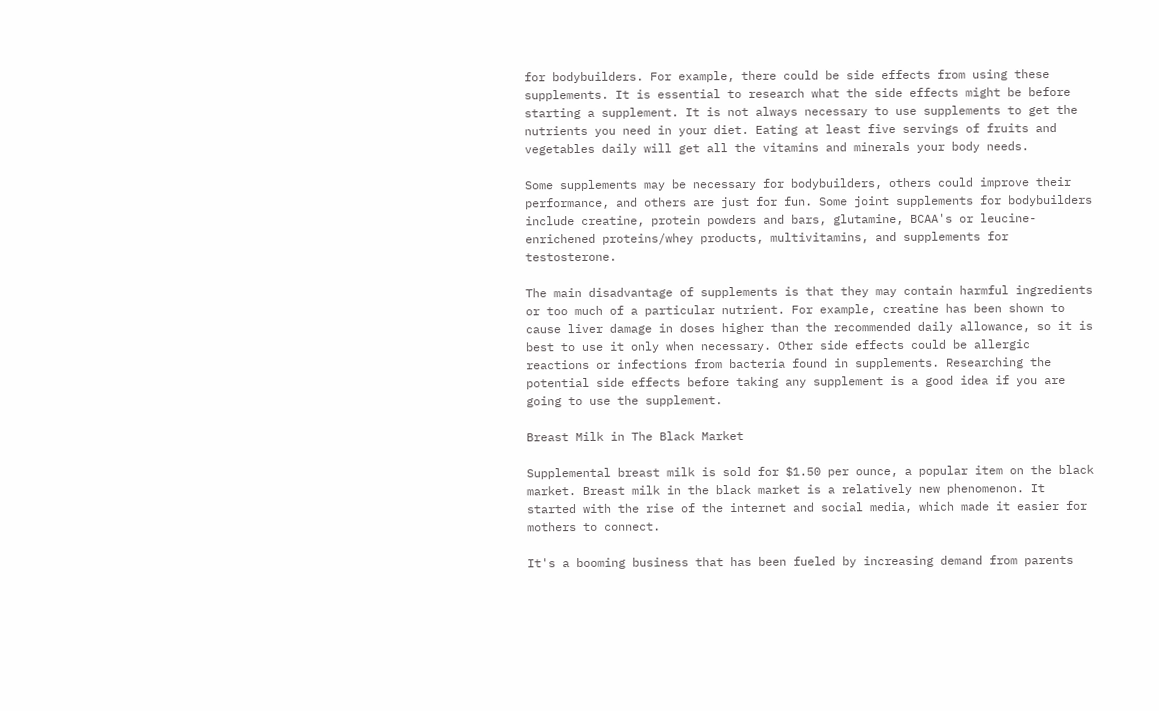for bodybuilders. For example, there could be side effects from using these supplements. It is essential to research what the side effects might be before starting a supplement. It is not always necessary to use supplements to get the nutrients you need in your diet. Eating at least five servings of fruits and vegetables daily will get all the vitamins and minerals your body needs.

Some supplements may be necessary for bodybuilders, others could improve their performance, and others are just for fun. Some joint supplements for bodybuilders include creatine, protein powders and bars, glutamine, BCAA's or leucine-enrichened proteins/whey products, multivitamins, and supplements for testosterone.

The main disadvantage of supplements is that they may contain harmful ingredients or too much of a particular nutrient. For example, creatine has been shown to cause liver damage in doses higher than the recommended daily allowance, so it is best to use it only when necessary. Other side effects could be allergic reactions or infections from bacteria found in supplements. Researching the potential side effects before taking any supplement is a good idea if you are going to use the supplement.

Breast Milk in The Black Market

Supplemental breast milk is sold for $1.50 per ounce, a popular item on the black market. Breast milk in the black market is a relatively new phenomenon. It started with the rise of the internet and social media, which made it easier for mothers to connect.

It's a booming business that has been fueled by increasing demand from parents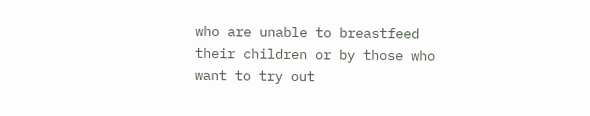who are unable to breastfeed their children or by those who want to try out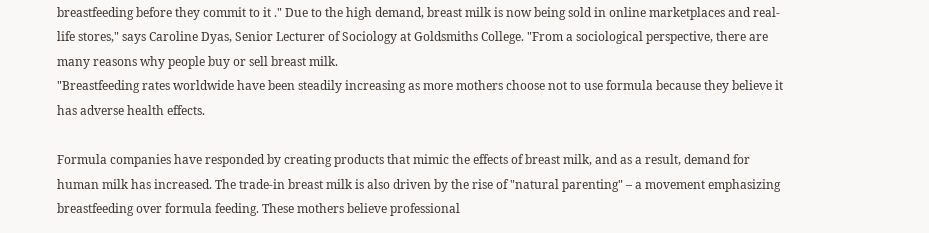breastfeeding before they commit to it ." Due to the high demand, breast milk is now being sold in online marketplaces and real-life stores," says Caroline Dyas, Senior Lecturer of Sociology at Goldsmiths College. "From a sociological perspective, there are many reasons why people buy or sell breast milk.
"Breastfeeding rates worldwide have been steadily increasing as more mothers choose not to use formula because they believe it has adverse health effects.

Formula companies have responded by creating products that mimic the effects of breast milk, and as a result, demand for human milk has increased. The trade-in breast milk is also driven by the rise of "natural parenting" – a movement emphasizing breastfeeding over formula feeding. These mothers believe professional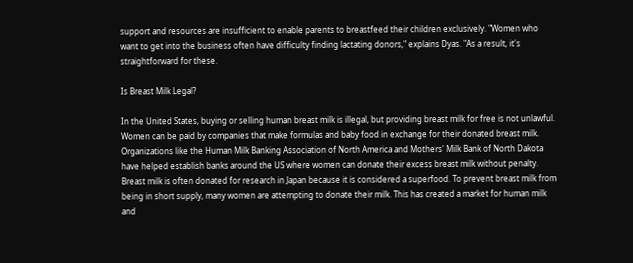support and resources are insufficient to enable parents to breastfeed their children exclusively. "Women who want to get into the business often have difficulty finding lactating donors," explains Dyas. "As a result, it's straightforward for these.

Is Breast Milk Legal?

In the United States, buying or selling human breast milk is illegal, but providing breast milk for free is not unlawful. Women can be paid by companies that make formulas and baby food in exchange for their donated breast milk. Organizations like the Human Milk Banking Association of North America and Mothers' Milk Bank of North Dakota have helped establish banks around the US where women can donate their excess breast milk without penalty.
Breast milk is often donated for research in Japan because it is considered a superfood. To prevent breast milk from being in short supply, many women are attempting to donate their milk. This has created a market for human milk and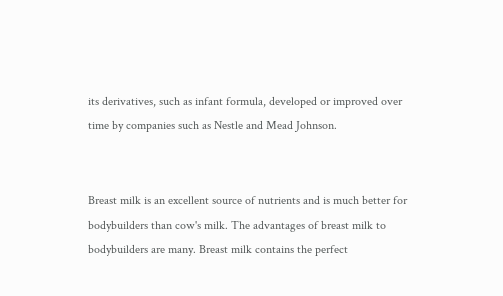its derivatives, such as infant formula, developed or improved over time by companies such as Nestle and Mead Johnson.


Breast milk is an excellent source of nutrients and is much better for bodybuilders than cow's milk. The advantages of breast milk to bodybuilders are many. Breast milk contains the perfect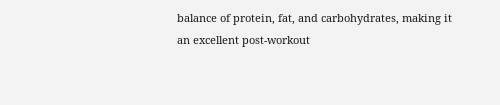balance of protein, fat, and carbohydrates, making it an excellent post-workout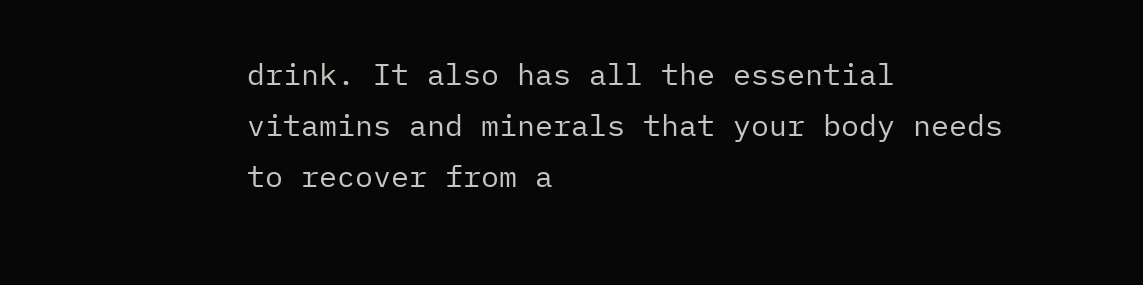drink. It also has all the essential vitamins and minerals that your body needs to recover from a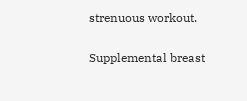strenuous workout.

Supplemental breast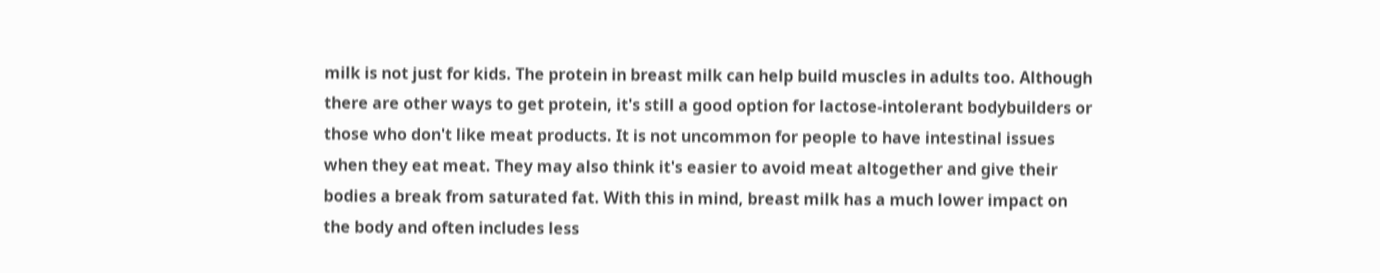milk is not just for kids. The protein in breast milk can help build muscles in adults too. Although there are other ways to get protein, it's still a good option for lactose-intolerant bodybuilders or those who don't like meat products. It is not uncommon for people to have intestinal issues when they eat meat. They may also think it's easier to avoid meat altogether and give their bodies a break from saturated fat. With this in mind, breast milk has a much lower impact on the body and often includes less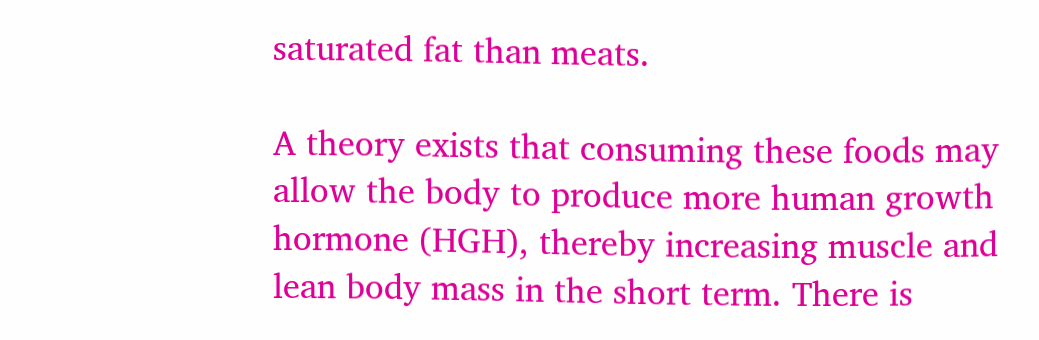saturated fat than meats.

A theory exists that consuming these foods may allow the body to produce more human growth hormone (HGH), thereby increasing muscle and lean body mass in the short term. There is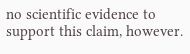no scientific evidence to support this claim, however.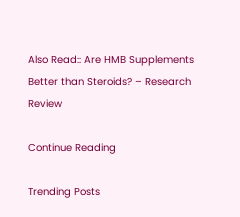Also Read:: Are HMB Supplements Better than Steroids? – Research Review

Continue Reading

Trending Posts